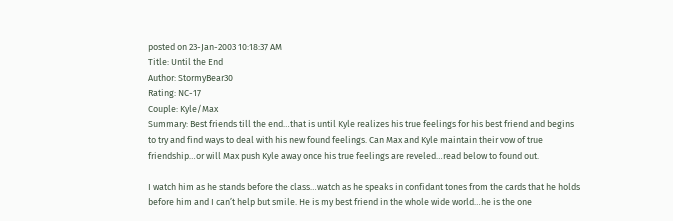posted on 23-Jan-2003 10:18:37 AM
Title: Until the End
Author: StormyBear30
Rating: NC-17
Couple: Kyle/Max
Summary: Best friends till the end…that is until Kyle realizes his true feelings for his best friend and begins to try and find ways to deal with his new found feelings. Can Max and Kyle maintain their vow of true friendship…or will Max push Kyle away once his true feelings are reveled…read below to found out.

I watch him as he stands before the class…watch as he speaks in confidant tones from the cards that he holds before him and I can’t help but smile. He is my best friend in the whole wide world…he is the one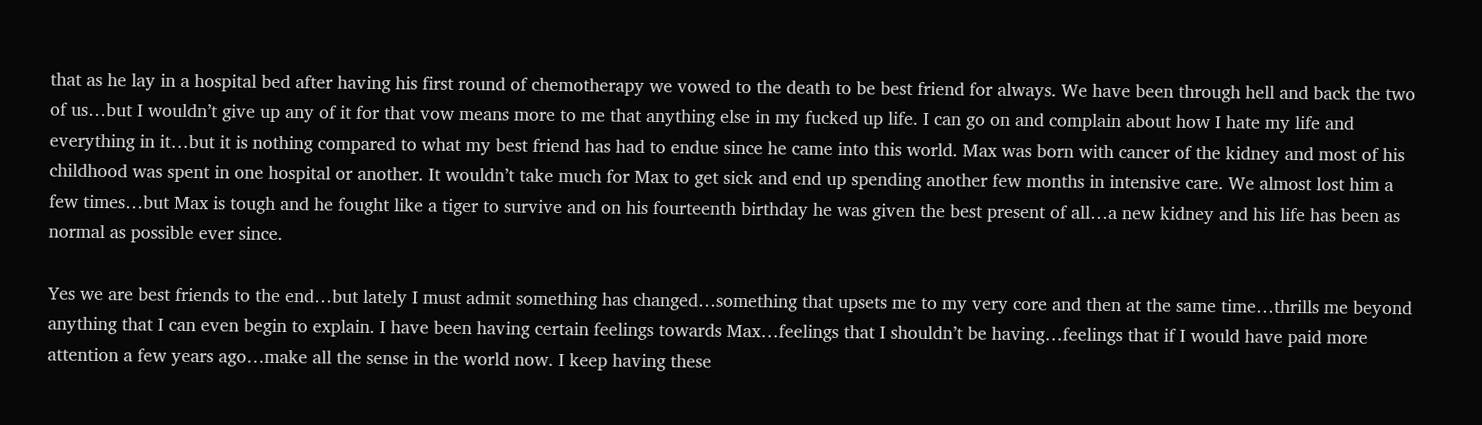that as he lay in a hospital bed after having his first round of chemotherapy we vowed to the death to be best friend for always. We have been through hell and back the two of us…but I wouldn’t give up any of it for that vow means more to me that anything else in my fucked up life. I can go on and complain about how I hate my life and everything in it…but it is nothing compared to what my best friend has had to endue since he came into this world. Max was born with cancer of the kidney and most of his childhood was spent in one hospital or another. It wouldn’t take much for Max to get sick and end up spending another few months in intensive care. We almost lost him a few times…but Max is tough and he fought like a tiger to survive and on his fourteenth birthday he was given the best present of all…a new kidney and his life has been as normal as possible ever since.

Yes we are best friends to the end…but lately I must admit something has changed…something that upsets me to my very core and then at the same time…thrills me beyond anything that I can even begin to explain. I have been having certain feelings towards Max…feelings that I shouldn’t be having…feelings that if I would have paid more attention a few years ago…make all the sense in the world now. I keep having these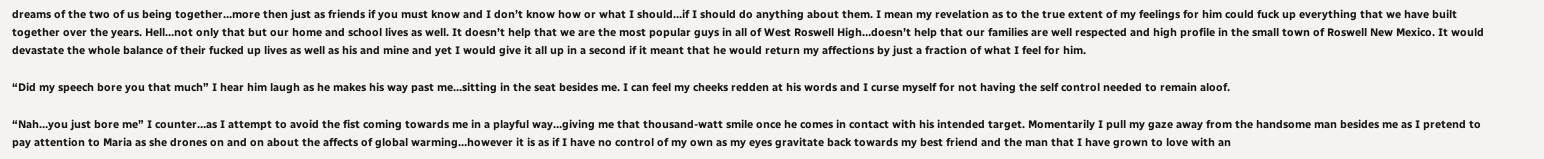dreams of the two of us being together…more then just as friends if you must know and I don’t know how or what I should…if I should do anything about them. I mean my revelation as to the true extent of my feelings for him could fuck up everything that we have built together over the years. Hell…not only that but our home and school lives as well. It doesn’t help that we are the most popular guys in all of West Roswell High…doesn’t help that our families are well respected and high profile in the small town of Roswell New Mexico. It would devastate the whole balance of their fucked up lives as well as his and mine and yet I would give it all up in a second if it meant that he would return my affections by just a fraction of what I feel for him.

“Did my speech bore you that much” I hear him laugh as he makes his way past me…sitting in the seat besides me. I can feel my cheeks redden at his words and I curse myself for not having the self control needed to remain aloof.

“Nah…you just bore me” I counter…as I attempt to avoid the fist coming towards me in a playful way…giving me that thousand-watt smile once he comes in contact with his intended target. Momentarily I pull my gaze away from the handsome man besides me as I pretend to pay attention to Maria as she drones on and on about the affects of global warming…however it is as if I have no control of my own as my eyes gravitate back towards my best friend and the man that I have grown to love with an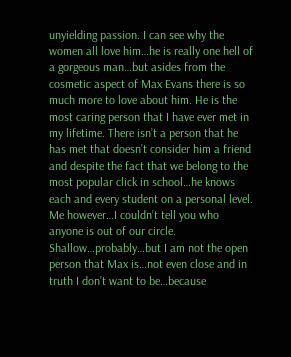unyielding passion. I can see why the women all love him…he is really one hell of a gorgeous man…but asides from the cosmetic aspect of Max Evans there is so much more to love about him. He is the most caring person that I have ever met in my lifetime. There isn’t a person that he has met that doesn’t consider him a friend and despite the fact that we belong to the most popular click in school…he knows each and every student on a personal level. Me however…I couldn’t tell you who anyone is out of our circle. Shallow…probably…but I am not the open person that Max is…not even close and in truth I don’t want to be…because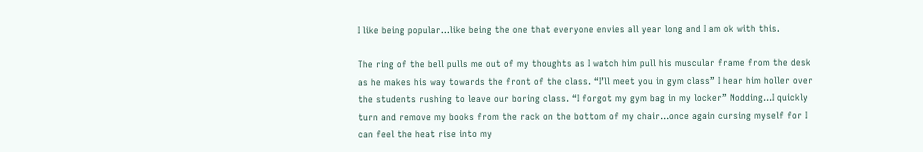I like being popular…like being the one that everyone envies all year long and I am ok with this.

The ring of the bell pulls me out of my thoughts as I watch him pull his muscular frame from the desk as he makes his way towards the front of the class. “I’ll meet you in gym class” I hear him holler over the students rushing to leave our boring class. “I forgot my gym bag in my locker” Nodding…I quickly turn and remove my books from the rack on the bottom of my chair…once again cursing myself for I can feel the heat rise into my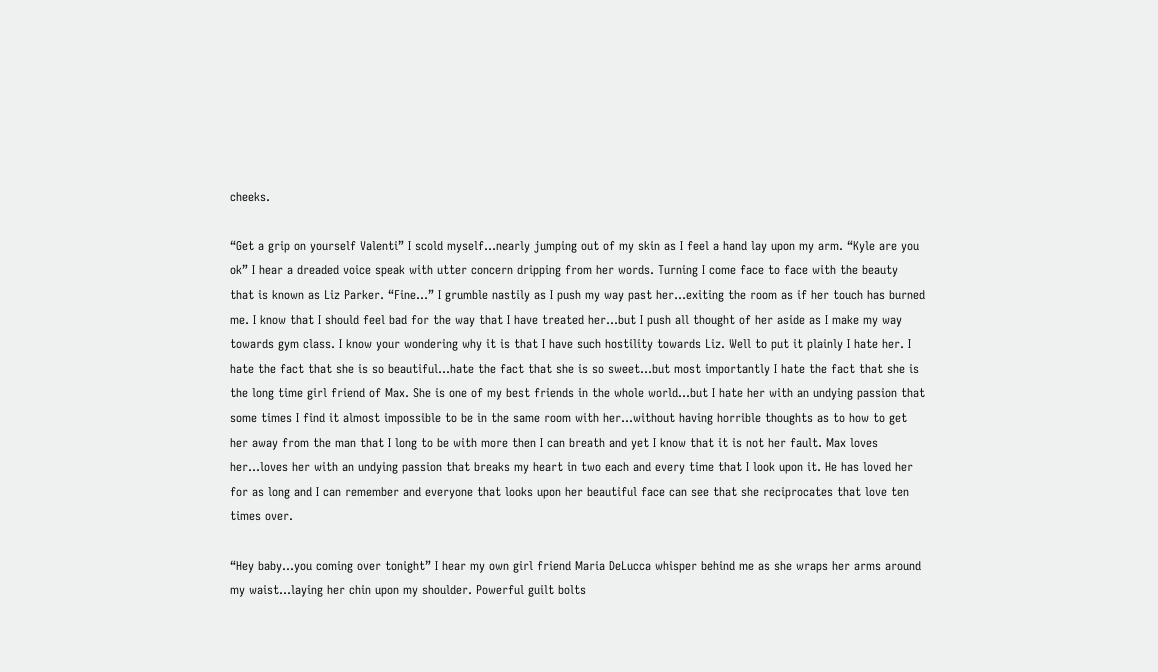cheeks.

“Get a grip on yourself Valenti” I scold myself…nearly jumping out of my skin as I feel a hand lay upon my arm. “Kyle are you ok” I hear a dreaded voice speak with utter concern dripping from her words. Turning I come face to face with the beauty that is known as Liz Parker. “Fine…” I grumble nastily as I push my way past her…exiting the room as if her touch has burned me. I know that I should feel bad for the way that I have treated her…but I push all thought of her aside as I make my way towards gym class. I know your wondering why it is that I have such hostility towards Liz. Well to put it plainly I hate her. I hate the fact that she is so beautiful…hate the fact that she is so sweet…but most importantly I hate the fact that she is the long time girl friend of Max. She is one of my best friends in the whole world…but I hate her with an undying passion that some times I find it almost impossible to be in the same room with her…without having horrible thoughts as to how to get her away from the man that I long to be with more then I can breath and yet I know that it is not her fault. Max loves her…loves her with an undying passion that breaks my heart in two each and every time that I look upon it. He has loved her for as long and I can remember and everyone that looks upon her beautiful face can see that she reciprocates that love ten times over.

“Hey baby…you coming over tonight” I hear my own girl friend Maria DeLucca whisper behind me as she wraps her arms around my waist…laying her chin upon my shoulder. Powerful guilt bolts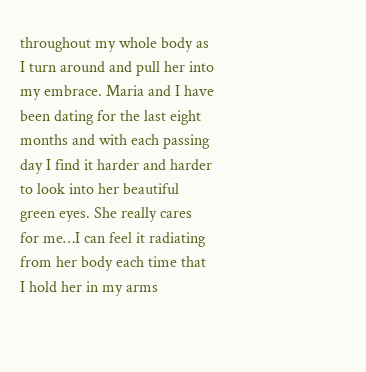throughout my whole body as I turn around and pull her into my embrace. Maria and I have been dating for the last eight months and with each passing day I find it harder and harder to look into her beautiful green eyes. She really cares for me…I can feel it radiating from her body each time that I hold her in my arms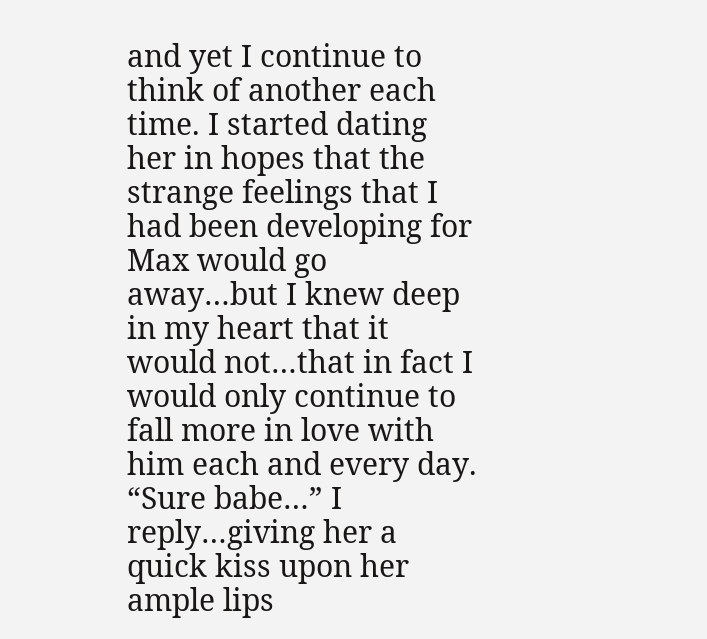and yet I continue to think of another each time. I started dating her in hopes that the strange feelings that I had been developing for Max would go away…but I knew deep in my heart that it would not…that in fact I would only continue to fall more in love with him each and every day. “Sure babe…” I reply…giving her a quick kiss upon her ample lips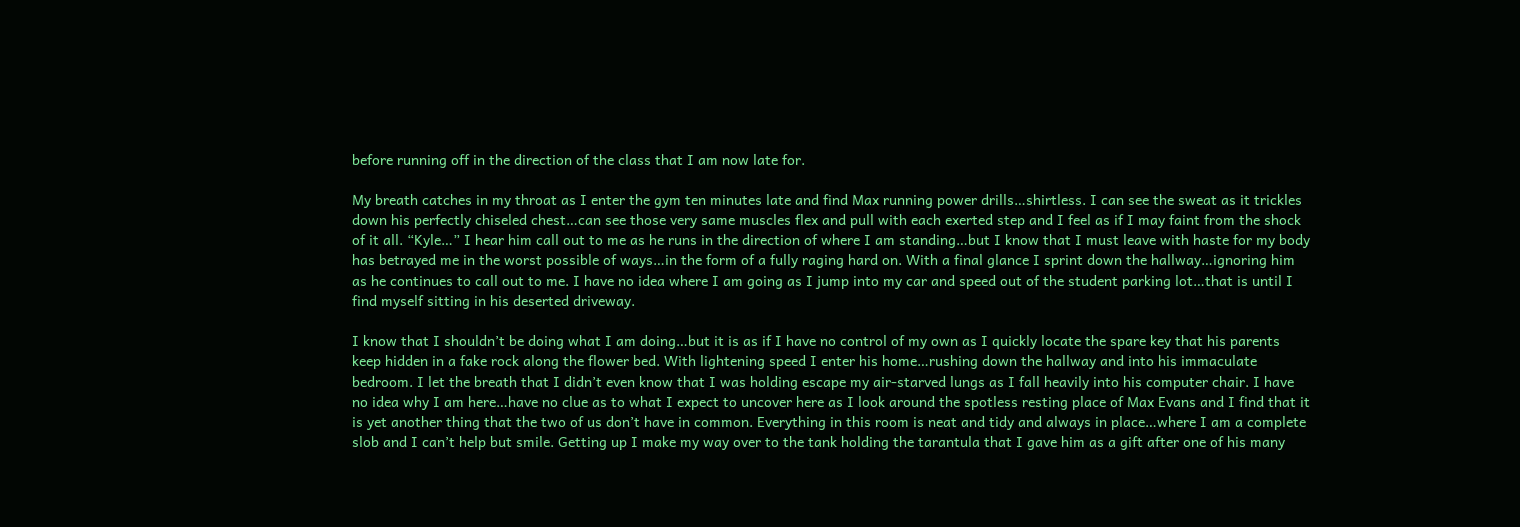before running off in the direction of the class that I am now late for.

My breath catches in my throat as I enter the gym ten minutes late and find Max running power drills…shirtless. I can see the sweat as it trickles down his perfectly chiseled chest…can see those very same muscles flex and pull with each exerted step and I feel as if I may faint from the shock of it all. “Kyle…” I hear him call out to me as he runs in the direction of where I am standing…but I know that I must leave with haste for my body has betrayed me in the worst possible of ways…in the form of a fully raging hard on. With a final glance I sprint down the hallway…ignoring him as he continues to call out to me. I have no idea where I am going as I jump into my car and speed out of the student parking lot…that is until I find myself sitting in his deserted driveway.

I know that I shouldn’t be doing what I am doing…but it is as if I have no control of my own as I quickly locate the spare key that his parents keep hidden in a fake rock along the flower bed. With lightening speed I enter his home…rushing down the hallway and into his immaculate bedroom. I let the breath that I didn’t even know that I was holding escape my air-starved lungs as I fall heavily into his computer chair. I have no idea why I am here…have no clue as to what I expect to uncover here as I look around the spotless resting place of Max Evans and I find that it is yet another thing that the two of us don’t have in common. Everything in this room is neat and tidy and always in place…where I am a complete slob and I can’t help but smile. Getting up I make my way over to the tank holding the tarantula that I gave him as a gift after one of his many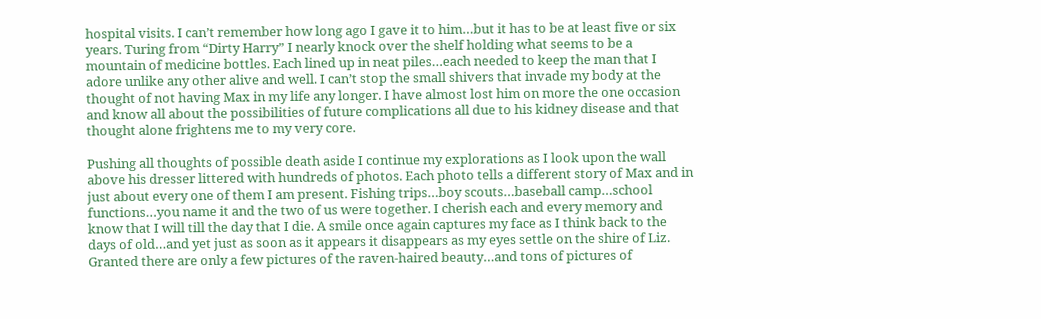hospital visits. I can’t remember how long ago I gave it to him…but it has to be at least five or six years. Turing from “Dirty Harry” I nearly knock over the shelf holding what seems to be a mountain of medicine bottles. Each lined up in neat piles…each needed to keep the man that I adore unlike any other alive and well. I can’t stop the small shivers that invade my body at the thought of not having Max in my life any longer. I have almost lost him on more the one occasion and know all about the possibilities of future complications all due to his kidney disease and that thought alone frightens me to my very core.

Pushing all thoughts of possible death aside I continue my explorations as I look upon the wall above his dresser littered with hundreds of photos. Each photo tells a different story of Max and in just about every one of them I am present. Fishing trips…boy scouts…baseball camp…school functions…you name it and the two of us were together. I cherish each and every memory and know that I will till the day that I die. A smile once again captures my face as I think back to the days of old…and yet just as soon as it appears it disappears as my eyes settle on the shire of Liz. Granted there are only a few pictures of the raven-haired beauty…and tons of pictures of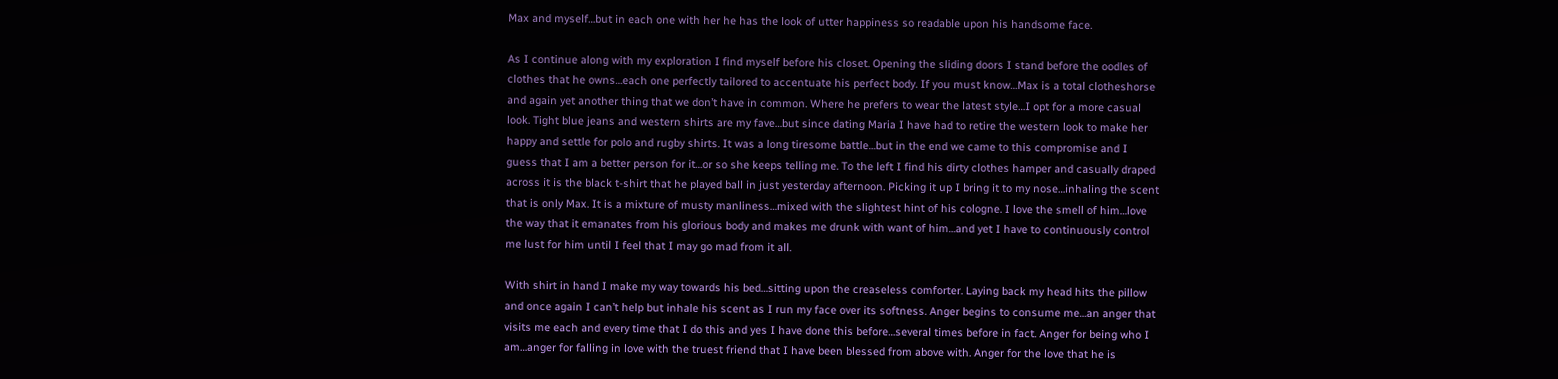Max and myself…but in each one with her he has the look of utter happiness so readable upon his handsome face.

As I continue along with my exploration I find myself before his closet. Opening the sliding doors I stand before the oodles of clothes that he owns…each one perfectly tailored to accentuate his perfect body. If you must know…Max is a total clotheshorse and again yet another thing that we don’t have in common. Where he prefers to wear the latest style…I opt for a more casual look. Tight blue jeans and western shirts are my fave…but since dating Maria I have had to retire the western look to make her happy and settle for polo and rugby shirts. It was a long tiresome battle…but in the end we came to this compromise and I guess that I am a better person for it…or so she keeps telling me. To the left I find his dirty clothes hamper and casually draped across it is the black t-shirt that he played ball in just yesterday afternoon. Picking it up I bring it to my nose…inhaling the scent that is only Max. It is a mixture of musty manliness…mixed with the slightest hint of his cologne. I love the smell of him…love the way that it emanates from his glorious body and makes me drunk with want of him…and yet I have to continuously control me lust for him until I feel that I may go mad from it all.

With shirt in hand I make my way towards his bed…sitting upon the creaseless comforter. Laying back my head hits the pillow and once again I can’t help but inhale his scent as I run my face over its softness. Anger begins to consume me…an anger that visits me each and every time that I do this and yes I have done this before…several times before in fact. Anger for being who I am…anger for falling in love with the truest friend that I have been blessed from above with. Anger for the love that he is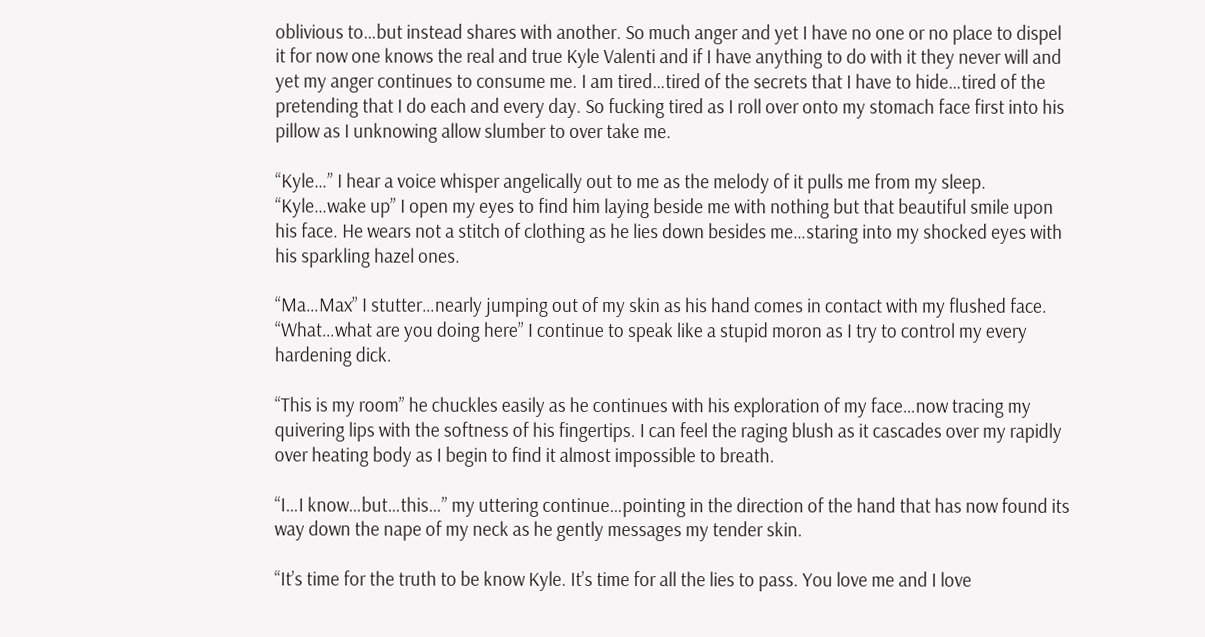oblivious to…but instead shares with another. So much anger and yet I have no one or no place to dispel it for now one knows the real and true Kyle Valenti and if I have anything to do with it they never will and yet my anger continues to consume me. I am tired…tired of the secrets that I have to hide…tired of the pretending that I do each and every day. So fucking tired as I roll over onto my stomach face first into his pillow as I unknowing allow slumber to over take me.

“Kyle…” I hear a voice whisper angelically out to me as the melody of it pulls me from my sleep. “Kyle…wake up” I open my eyes to find him laying beside me with nothing but that beautiful smile upon his face. He wears not a stitch of clothing as he lies down besides me…staring into my shocked eyes with his sparkling hazel ones.

“Ma…Max” I stutter…nearly jumping out of my skin as his hand comes in contact with my flushed face. “What…what are you doing here” I continue to speak like a stupid moron as I try to control my every hardening dick.

“This is my room” he chuckles easily as he continues with his exploration of my face…now tracing my quivering lips with the softness of his fingertips. I can feel the raging blush as it cascades over my rapidly over heating body as I begin to find it almost impossible to breath.

“I…I know…but…this…” my uttering continue…pointing in the direction of the hand that has now found its way down the nape of my neck as he gently messages my tender skin.

“It’s time for the truth to be know Kyle. It’s time for all the lies to pass. You love me and I love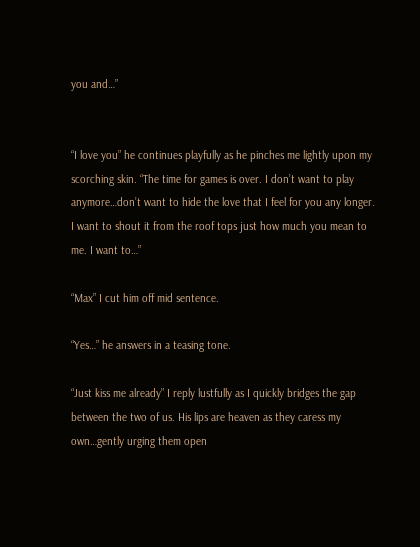you and…”


“I love you” he continues playfully as he pinches me lightly upon my scorching skin. “The time for games is over. I don’t want to play anymore…don’t want to hide the love that I feel for you any longer. I want to shout it from the roof tops just how much you mean to me. I want to…”

“Max” I cut him off mid sentence.

“Yes…” he answers in a teasing tone.

“Just kiss me already” I reply lustfully as I quickly bridges the gap between the two of us. His lips are heaven as they caress my own…gently urging them open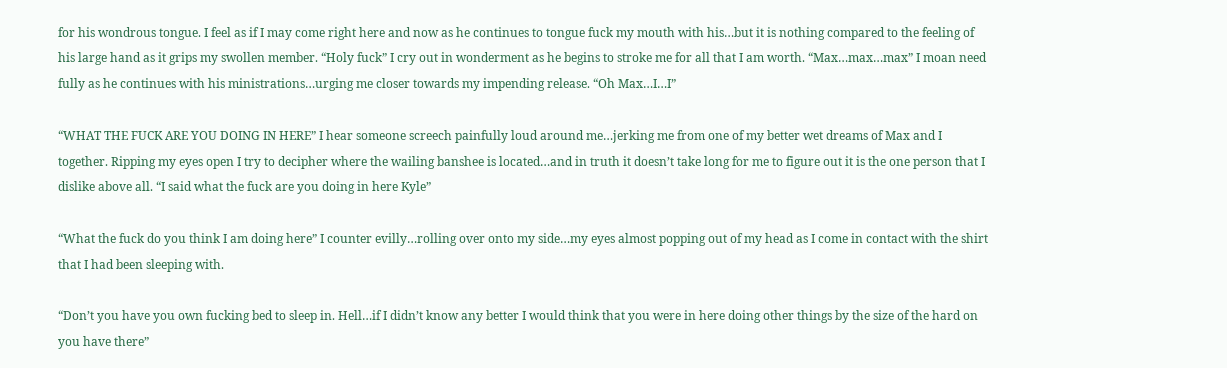for his wondrous tongue. I feel as if I may come right here and now as he continues to tongue fuck my mouth with his…but it is nothing compared to the feeling of his large hand as it grips my swollen member. “Holy fuck” I cry out in wonderment as he begins to stroke me for all that I am worth. “Max…max…max” I moan need fully as he continues with his ministrations…urging me closer towards my impending release. “Oh Max…I…I”

“WHAT THE FUCK ARE YOU DOING IN HERE” I hear someone screech painfully loud around me…jerking me from one of my better wet dreams of Max and I together. Ripping my eyes open I try to decipher where the wailing banshee is located…and in truth it doesn’t take long for me to figure out it is the one person that I dislike above all. “I said what the fuck are you doing in here Kyle”

“What the fuck do you think I am doing here” I counter evilly…rolling over onto my side…my eyes almost popping out of my head as I come in contact with the shirt that I had been sleeping with.

“Don’t you have you own fucking bed to sleep in. Hell…if I didn’t know any better I would think that you were in here doing other things by the size of the hard on you have there”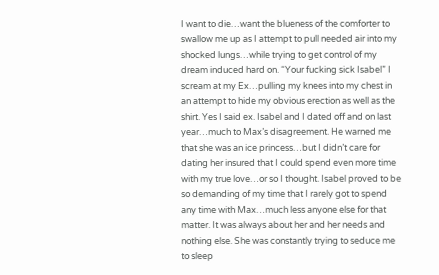I want to die…want the blueness of the comforter to swallow me up as I attempt to pull needed air into my shocked lungs…while trying to get control of my dream induced hard on. “Your fucking sick Isabel” I scream at my Ex…pulling my knees into my chest in an attempt to hide my obvious erection as well as the shirt. Yes I said ex. Isabel and I dated off and on last year…much to Max’s disagreement. He warned me that she was an ice princess…but I didn’t care for dating her insured that I could spend even more time with my true love…or so I thought. Isabel proved to be so demanding of my time that I rarely got to spend any time with Max…much less anyone else for that matter. It was always about her and her needs and nothing else. She was constantly trying to seduce me to sleep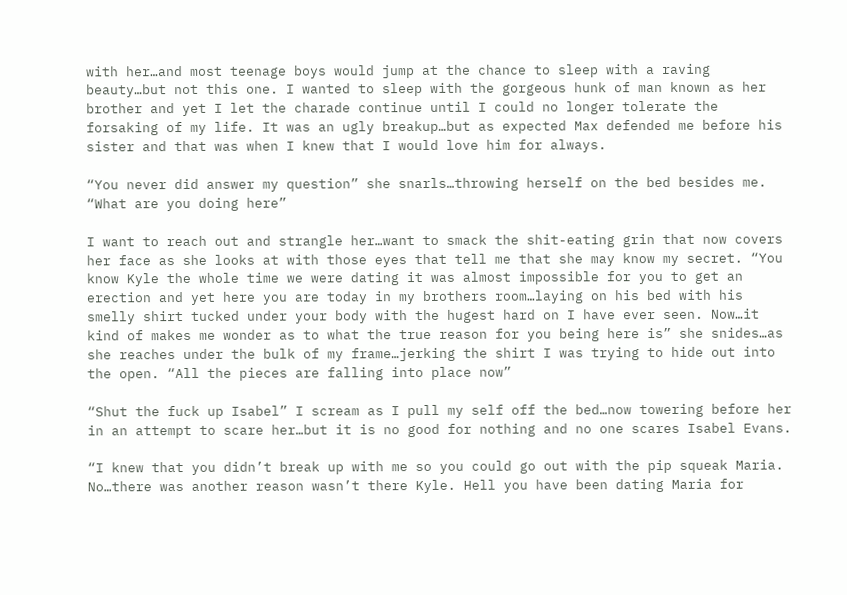with her…and most teenage boys would jump at the chance to sleep with a raving beauty…but not this one. I wanted to sleep with the gorgeous hunk of man known as her brother and yet I let the charade continue until I could no longer tolerate the forsaking of my life. It was an ugly breakup…but as expected Max defended me before his sister and that was when I knew that I would love him for always.

“You never did answer my question” she snarls…throwing herself on the bed besides me. “What are you doing here”

I want to reach out and strangle her…want to smack the shit-eating grin that now covers her face as she looks at with those eyes that tell me that she may know my secret. “You know Kyle the whole time we were dating it was almost impossible for you to get an erection and yet here you are today in my brothers room…laying on his bed with his smelly shirt tucked under your body with the hugest hard on I have ever seen. Now…it kind of makes me wonder as to what the true reason for you being here is” she snides…as she reaches under the bulk of my frame…jerking the shirt I was trying to hide out into the open. “All the pieces are falling into place now”

“Shut the fuck up Isabel” I scream as I pull my self off the bed…now towering before her in an attempt to scare her…but it is no good for nothing and no one scares Isabel Evans.

“I knew that you didn’t break up with me so you could go out with the pip squeak Maria. No…there was another reason wasn’t there Kyle. Hell you have been dating Maria for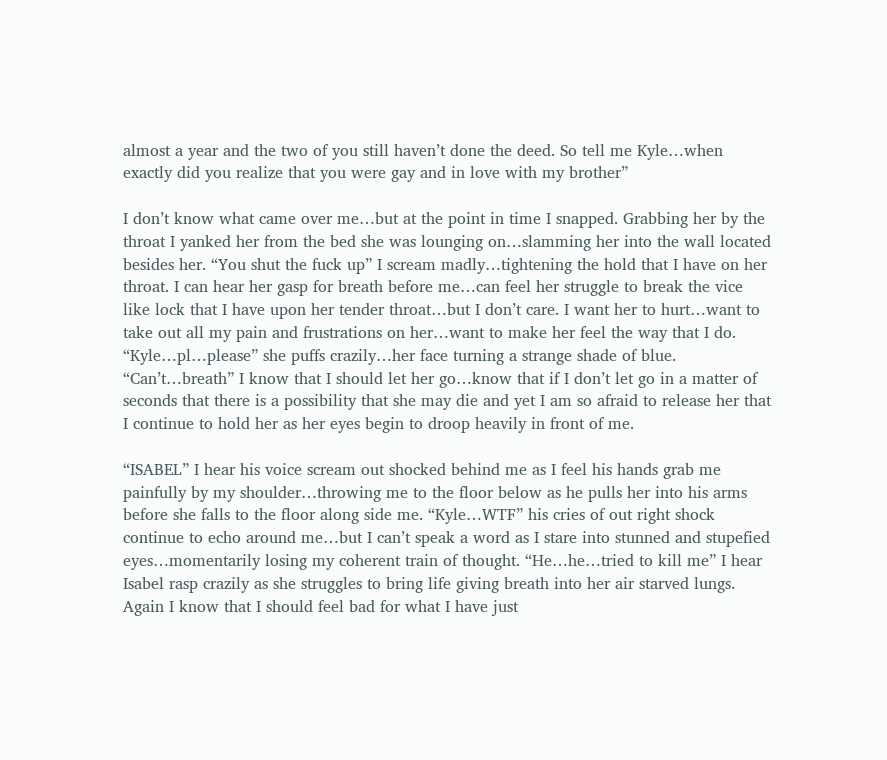almost a year and the two of you still haven’t done the deed. So tell me Kyle…when exactly did you realize that you were gay and in love with my brother”

I don’t know what came over me…but at the point in time I snapped. Grabbing her by the throat I yanked her from the bed she was lounging on…slamming her into the wall located besides her. “You shut the fuck up” I scream madly…tightening the hold that I have on her throat. I can hear her gasp for breath before me…can feel her struggle to break the vice like lock that I have upon her tender throat…but I don’t care. I want her to hurt…want to take out all my pain and frustrations on her…want to make her feel the way that I do. “Kyle…pl…please” she puffs crazily…her face turning a strange shade of blue. “Can’t…breath” I know that I should let her go…know that if I don’t let go in a matter of seconds that there is a possibility that she may die and yet I am so afraid to release her that I continue to hold her as her eyes begin to droop heavily in front of me.

“ISABEL” I hear his voice scream out shocked behind me as I feel his hands grab me painfully by my shoulder…throwing me to the floor below as he pulls her into his arms before she falls to the floor along side me. “Kyle…WTF” his cries of out right shock continue to echo around me…but I can’t speak a word as I stare into stunned and stupefied eyes…momentarily losing my coherent train of thought. “He…he…tried to kill me” I hear Isabel rasp crazily as she struggles to bring life giving breath into her air starved lungs. Again I know that I should feel bad for what I have just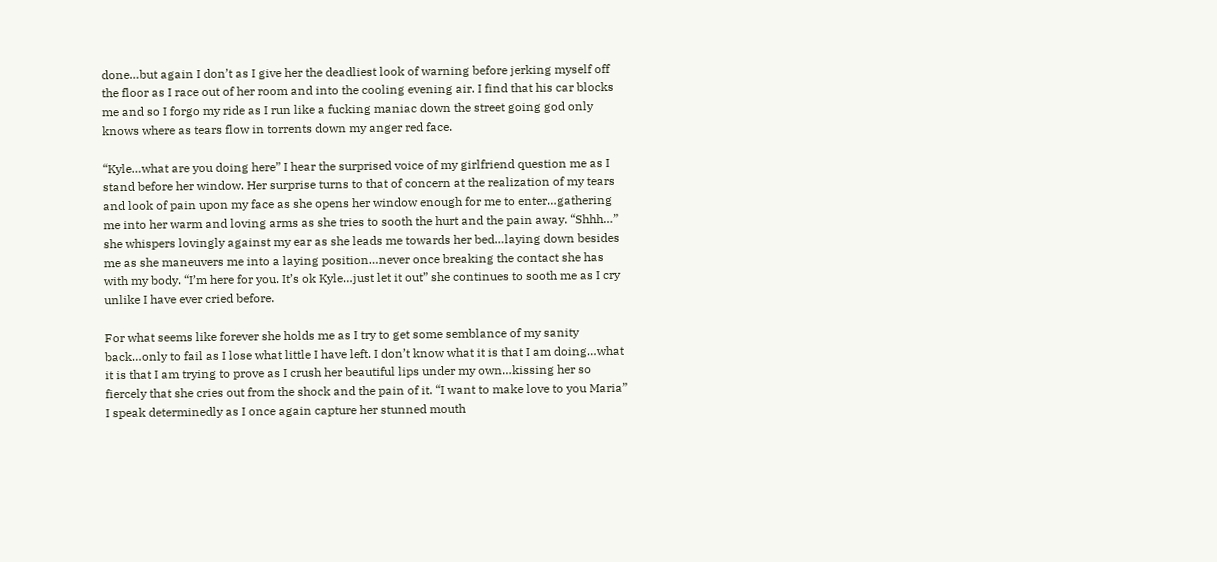done…but again I don’t as I give her the deadliest look of warning before jerking myself off the floor as I race out of her room and into the cooling evening air. I find that his car blocks me and so I forgo my ride as I run like a fucking maniac down the street going god only knows where as tears flow in torrents down my anger red face.

“Kyle…what are you doing here” I hear the surprised voice of my girlfriend question me as I stand before her window. Her surprise turns to that of concern at the realization of my tears and look of pain upon my face as she opens her window enough for me to enter…gathering me into her warm and loving arms as she tries to sooth the hurt and the pain away. “Shhh…” she whispers lovingly against my ear as she leads me towards her bed…laying down besides me as she maneuvers me into a laying position…never once breaking the contact she has with my body. “I’m here for you. It’s ok Kyle…just let it out” she continues to sooth me as I cry unlike I have ever cried before.

For what seems like forever she holds me as I try to get some semblance of my sanity back…only to fail as I lose what little I have left. I don’t know what it is that I am doing…what it is that I am trying to prove as I crush her beautiful lips under my own…kissing her so fiercely that she cries out from the shock and the pain of it. “I want to make love to you Maria” I speak determinedly as I once again capture her stunned mouth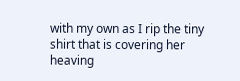with my own as I rip the tiny shirt that is covering her heaving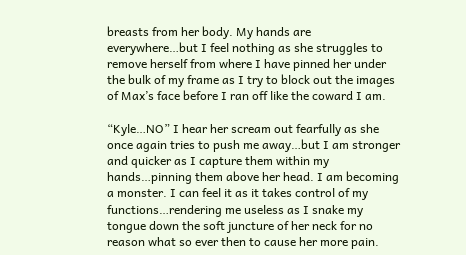breasts from her body. My hands are everywhere…but I feel nothing as she struggles to remove herself from where I have pinned her under the bulk of my frame as I try to block out the images of Max’s face before I ran off like the coward I am.

“Kyle…NO” I hear her scream out fearfully as she once again tries to push me away…but I am stronger and quicker as I capture them within my hands…pinning them above her head. I am becoming a monster. I can feel it as it takes control of my functions…rendering me useless as I snake my tongue down the soft juncture of her neck for no reason what so ever then to cause her more pain.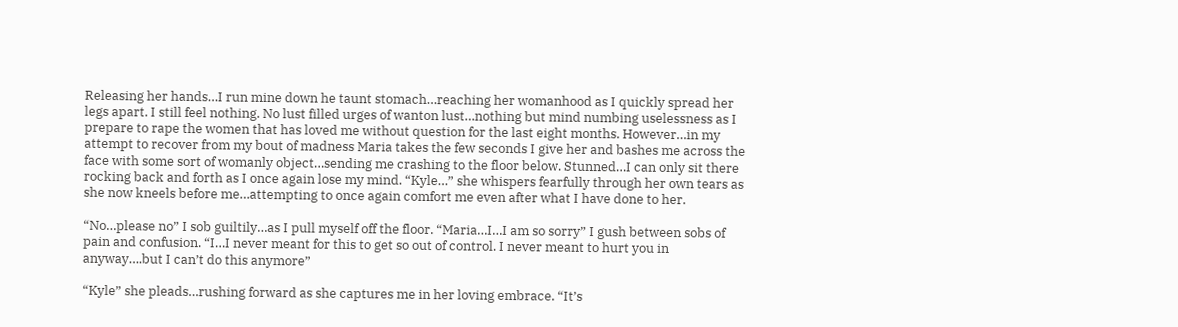Releasing her hands…I run mine down he taunt stomach…reaching her womanhood as I quickly spread her legs apart. I still feel nothing. No lust filled urges of wanton lust…nothing but mind numbing uselessness as I prepare to rape the women that has loved me without question for the last eight months. However…in my attempt to recover from my bout of madness Maria takes the few seconds I give her and bashes me across the face with some sort of womanly object…sending me crashing to the floor below. Stunned…I can only sit there rocking back and forth as I once again lose my mind. “Kyle…” she whispers fearfully through her own tears as she now kneels before me…attempting to once again comfort me even after what I have done to her.

“No…please no” I sob guiltily…as I pull myself off the floor. “Maria…I…I am so sorry” I gush between sobs of pain and confusion. “I…I never meant for this to get so out of control. I never meant to hurt you in anyway….but I can’t do this anymore”

“Kyle” she pleads…rushing forward as she captures me in her loving embrace. “It’s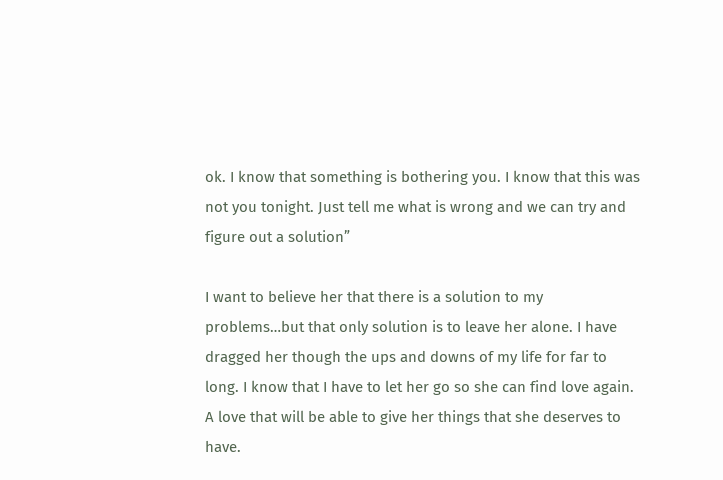ok. I know that something is bothering you. I know that this was not you tonight. Just tell me what is wrong and we can try and figure out a solution”

I want to believe her that there is a solution to my problems…but that only solution is to leave her alone. I have dragged her though the ups and downs of my life for far to long. I know that I have to let her go so she can find love again. A love that will be able to give her things that she deserves to have.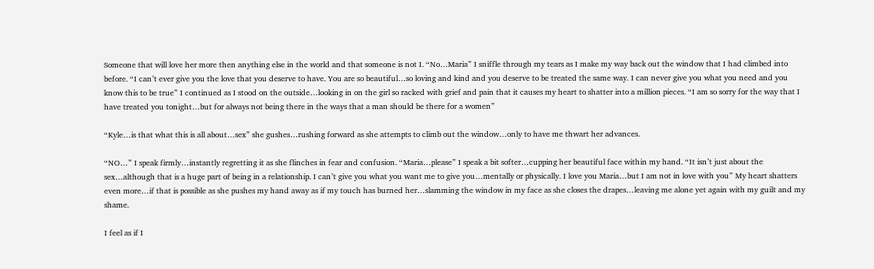Someone that will love her more then anything else in the world and that someone is not I. “No…Maria” I sniffle through my tears as I make my way back out the window that I had climbed into before. “I can’t ever give you the love that you deserve to have. You are so beautiful…so loving and kind and you deserve to be treated the same way. I can never give you what you need and you know this to be true” I continued as I stood on the outside…looking in on the girl so racked with grief and pain that it causes my heart to shatter into a million pieces. “I am so sorry for the way that I have treated you tonight…but for always not being there in the ways that a man should be there for a women”

“Kyle…is that what this is all about…sex” she gushes…rushing forward as she attempts to climb out the window…only to have me thwart her advances.

“NO…” I speak firmly…instantly regretting it as she flinches in fear and confusion. “Maria…please” I speak a bit softer…cupping her beautiful face within my hand. “It isn’t just about the sex…although that is a huge part of being in a relationship. I can’t give you what you want me to give you…mentally or physically. I love you Maria…but I am not in love with you” My heart shatters even more…if that is possible as she pushes my hand away as if my touch has burned her…slamming the window in my face as she closes the drapes…leaving me alone yet again with my guilt and my shame.

I feel as if I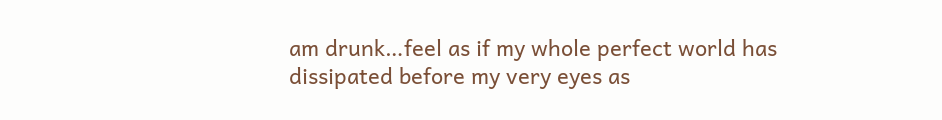am drunk…feel as if my whole perfect world has dissipated before my very eyes as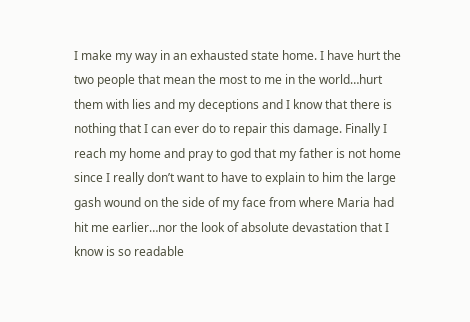I make my way in an exhausted state home. I have hurt the two people that mean the most to me in the world…hurt them with lies and my deceptions and I know that there is nothing that I can ever do to repair this damage. Finally I reach my home and pray to god that my father is not home since I really don’t want to have to explain to him the large gash wound on the side of my face from where Maria had hit me earlier…nor the look of absolute devastation that I know is so readable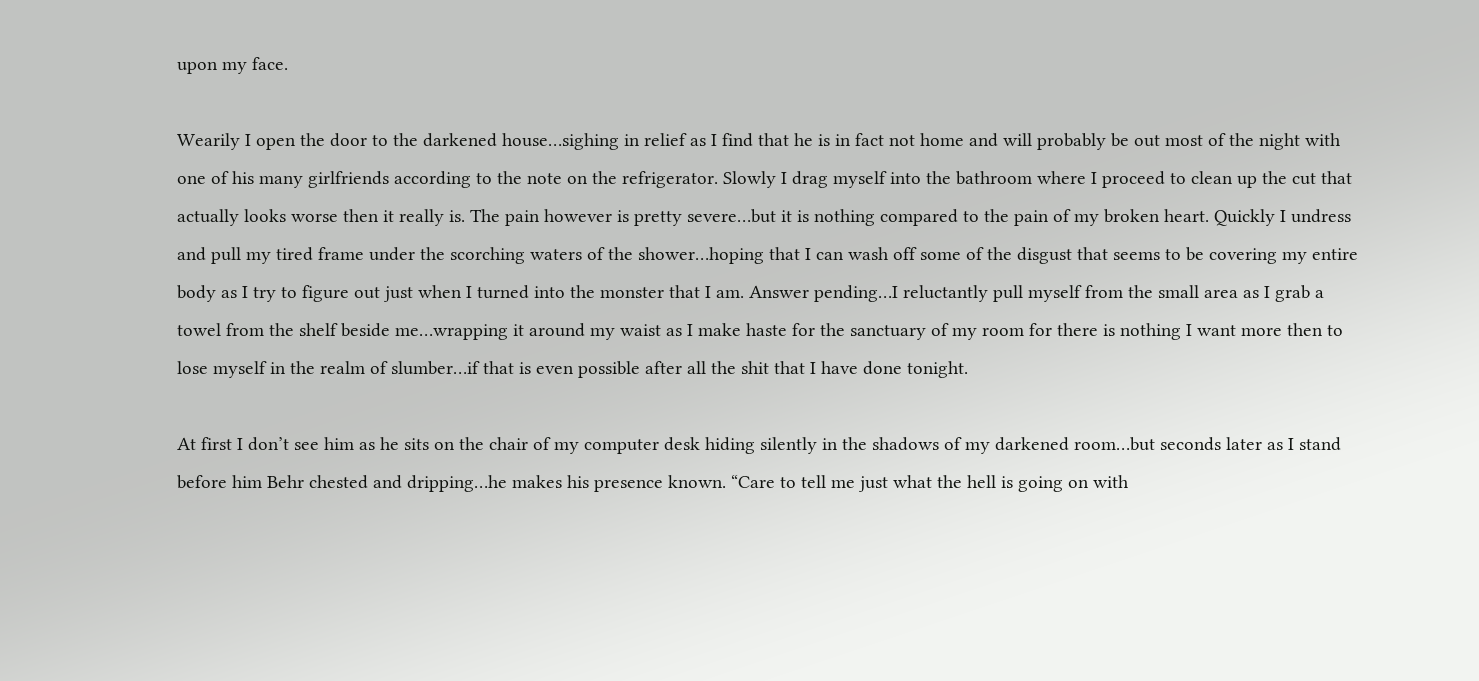upon my face.

Wearily I open the door to the darkened house…sighing in relief as I find that he is in fact not home and will probably be out most of the night with one of his many girlfriends according to the note on the refrigerator. Slowly I drag myself into the bathroom where I proceed to clean up the cut that actually looks worse then it really is. The pain however is pretty severe…but it is nothing compared to the pain of my broken heart. Quickly I undress and pull my tired frame under the scorching waters of the shower…hoping that I can wash off some of the disgust that seems to be covering my entire body as I try to figure out just when I turned into the monster that I am. Answer pending…I reluctantly pull myself from the small area as I grab a towel from the shelf beside me…wrapping it around my waist as I make haste for the sanctuary of my room for there is nothing I want more then to lose myself in the realm of slumber…if that is even possible after all the shit that I have done tonight.

At first I don’t see him as he sits on the chair of my computer desk hiding silently in the shadows of my darkened room…but seconds later as I stand before him Behr chested and dripping…he makes his presence known. “Care to tell me just what the hell is going on with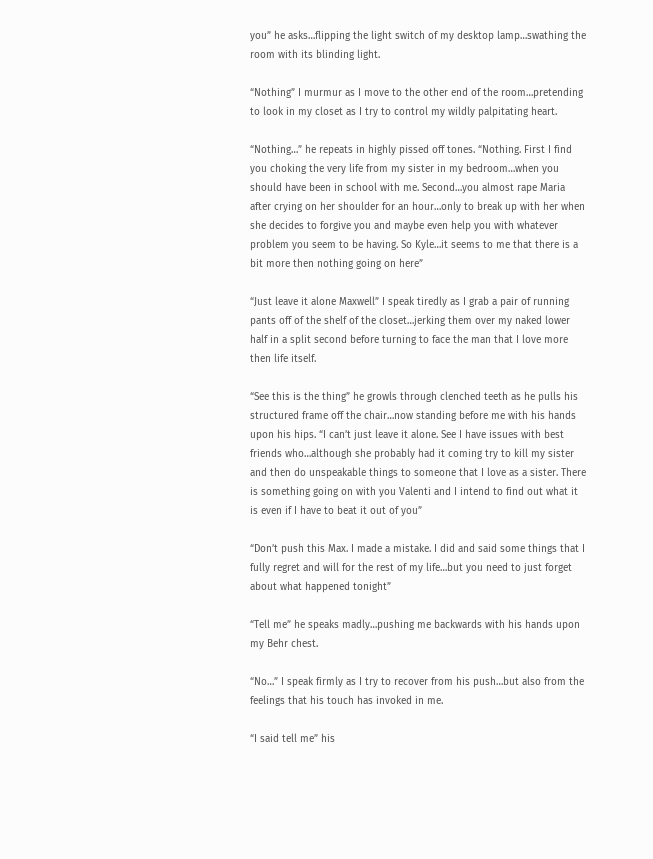you” he asks…flipping the light switch of my desktop lamp…swathing the room with its blinding light.

“Nothing” I murmur as I move to the other end of the room…pretending to look in my closet as I try to control my wildly palpitating heart.

“Nothing…” he repeats in highly pissed off tones. “Nothing. First I find you choking the very life from my sister in my bedroom…when you should have been in school with me. Second…you almost rape Maria after crying on her shoulder for an hour…only to break up with her when she decides to forgive you and maybe even help you with whatever problem you seem to be having. So Kyle…it seems to me that there is a bit more then nothing going on here”

“Just leave it alone Maxwell” I speak tiredly as I grab a pair of running pants off of the shelf of the closet…jerking them over my naked lower half in a split second before turning to face the man that I love more then life itself.

“See this is the thing” he growls through clenched teeth as he pulls his structured frame off the chair…now standing before me with his hands upon his hips. “I can’t just leave it alone. See I have issues with best friends who…although she probably had it coming try to kill my sister and then do unspeakable things to someone that I love as a sister. There is something going on with you Valenti and I intend to find out what it is even if I have to beat it out of you”

“Don’t push this Max. I made a mistake. I did and said some things that I fully regret and will for the rest of my life…but you need to just forget about what happened tonight”

“Tell me” he speaks madly…pushing me backwards with his hands upon my Behr chest.

“No…” I speak firmly as I try to recover from his push…but also from the feelings that his touch has invoked in me.

“I said tell me” his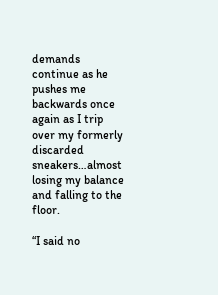demands continue as he pushes me backwards once again as I trip over my formerly discarded sneakers…almost losing my balance and falling to the floor.

“I said no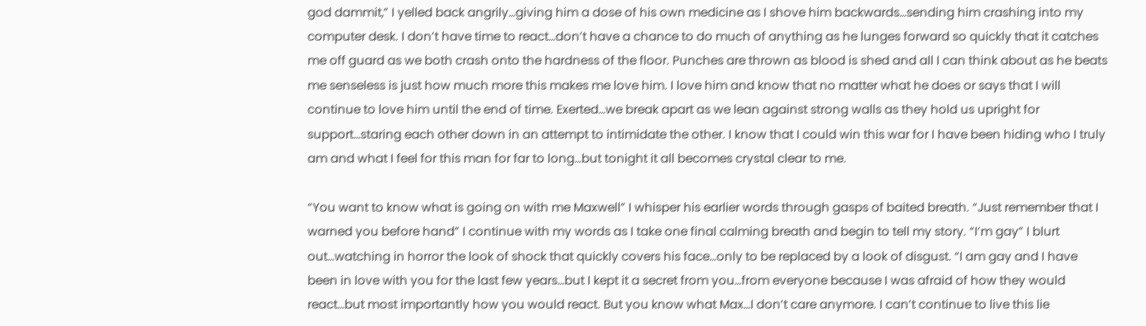god dammit,” I yelled back angrily…giving him a dose of his own medicine as I shove him backwards…sending him crashing into my computer desk. I don’t have time to react…don’t have a chance to do much of anything as he lunges forward so quickly that it catches me off guard as we both crash onto the hardness of the floor. Punches are thrown as blood is shed and all I can think about as he beats me senseless is just how much more this makes me love him. I love him and know that no matter what he does or says that I will continue to love him until the end of time. Exerted…we break apart as we lean against strong walls as they hold us upright for support…staring each other down in an attempt to intimidate the other. I know that I could win this war for I have been hiding who I truly am and what I feel for this man for far to long…but tonight it all becomes crystal clear to me.

“You want to know what is going on with me Maxwell” I whisper his earlier words through gasps of baited breath. “Just remember that I warned you before hand” I continue with my words as I take one final calming breath and begin to tell my story. “I’m gay” I blurt out…watching in horror the look of shock that quickly covers his face…only to be replaced by a look of disgust. “I am gay and I have been in love with you for the last few years…but I kept it a secret from you…from everyone because I was afraid of how they would react…but most importantly how you would react. But you know what Max…I don’t care anymore. I can’t continue to live this lie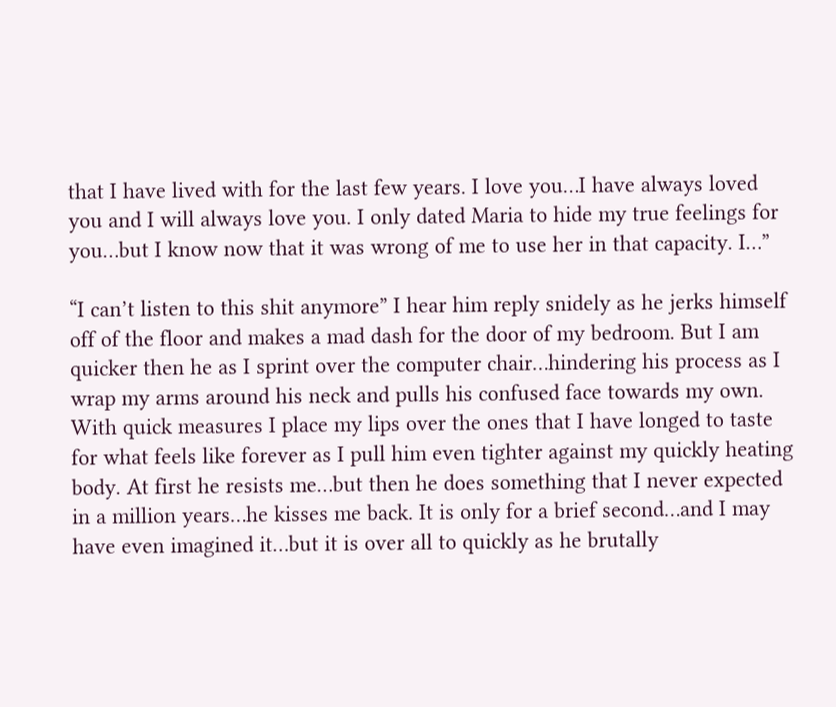that I have lived with for the last few years. I love you…I have always loved you and I will always love you. I only dated Maria to hide my true feelings for you…but I know now that it was wrong of me to use her in that capacity. I…”

“I can’t listen to this shit anymore” I hear him reply snidely as he jerks himself off of the floor and makes a mad dash for the door of my bedroom. But I am quicker then he as I sprint over the computer chair…hindering his process as I wrap my arms around his neck and pulls his confused face towards my own. With quick measures I place my lips over the ones that I have longed to taste for what feels like forever as I pull him even tighter against my quickly heating body. At first he resists me…but then he does something that I never expected in a million years…he kisses me back. It is only for a brief second…and I may have even imagined it…but it is over all to quickly as he brutally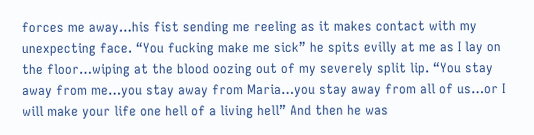forces me away…his fist sending me reeling as it makes contact with my unexpecting face. “You fucking make me sick” he spits evilly at me as I lay on the floor…wiping at the blood oozing out of my severely split lip. “You stay away from me…you stay away from Maria…you stay away from all of us…or I will make your life one hell of a living hell” And then he was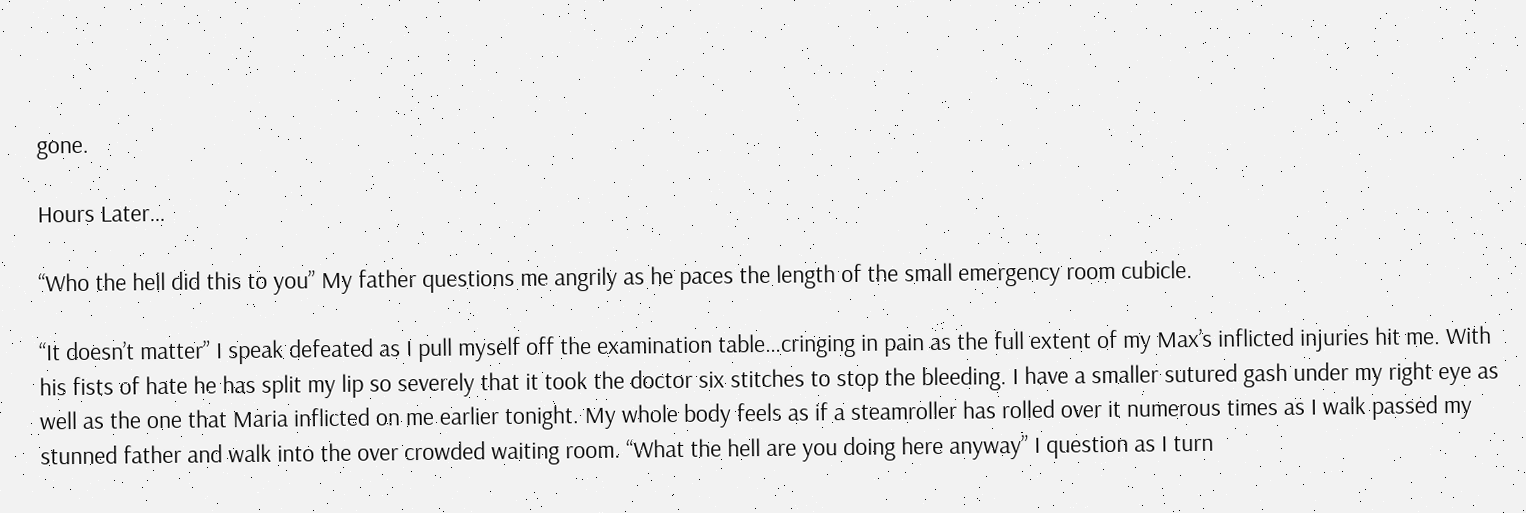gone.

Hours Later…

“Who the hell did this to you” My father questions me angrily as he paces the length of the small emergency room cubicle.

“It doesn’t matter” I speak defeated as I pull myself off the examination table…cringing in pain as the full extent of my Max’s inflicted injuries hit me. With his fists of hate he has split my lip so severely that it took the doctor six stitches to stop the bleeding. I have a smaller sutured gash under my right eye as well as the one that Maria inflicted on me earlier tonight. My whole body feels as if a steamroller has rolled over it numerous times as I walk passed my stunned father and walk into the over crowded waiting room. “What the hell are you doing here anyway” I question as I turn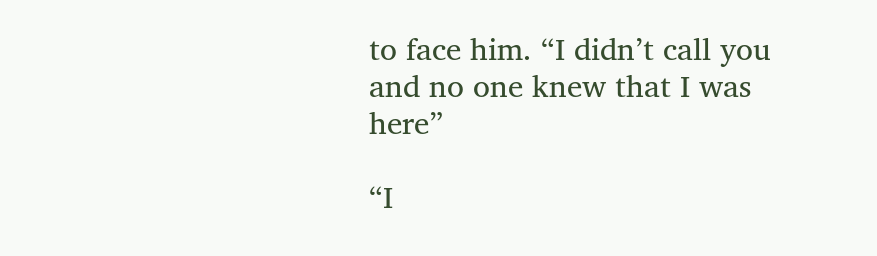to face him. “I didn’t call you and no one knew that I was here”

“I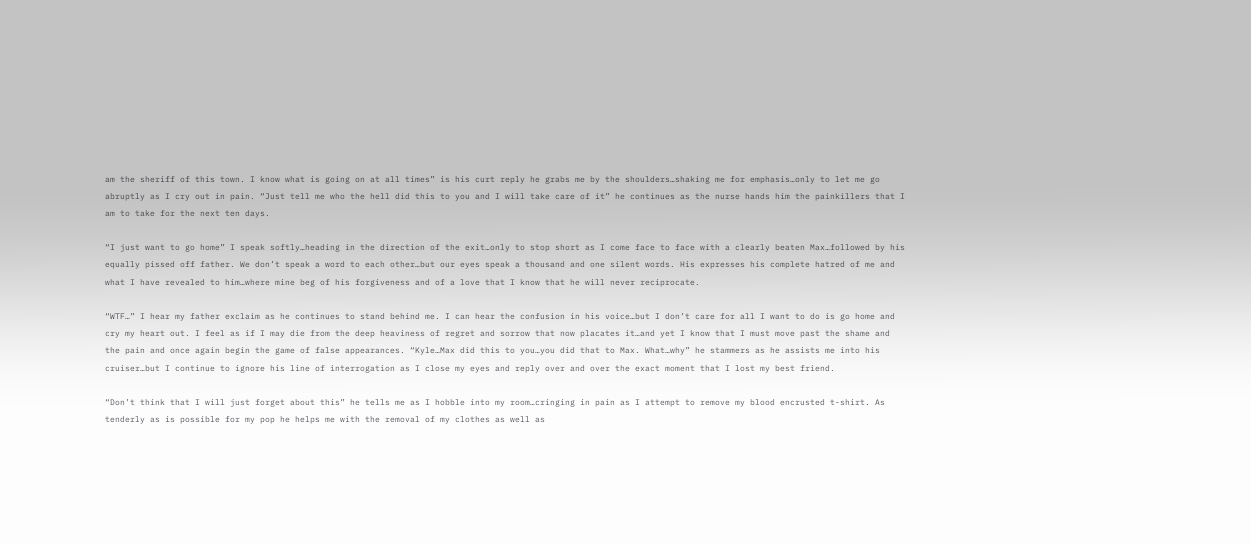am the sheriff of this town. I know what is going on at all times” is his curt reply he grabs me by the shoulders…shaking me for emphasis…only to let me go abruptly as I cry out in pain. “Just tell me who the hell did this to you and I will take care of it” he continues as the nurse hands him the painkillers that I am to take for the next ten days.

“I just want to go home” I speak softly…heading in the direction of the exit…only to stop short as I come face to face with a clearly beaten Max…followed by his equally pissed off father. We don’t speak a word to each other…but our eyes speak a thousand and one silent words. His expresses his complete hatred of me and what I have revealed to him…where mine beg of his forgiveness and of a love that I know that he will never reciprocate.

“WTF…” I hear my father exclaim as he continues to stand behind me. I can hear the confusion in his voice…but I don’t care for all I want to do is go home and cry my heart out. I feel as if I may die from the deep heaviness of regret and sorrow that now placates it…and yet I know that I must move past the shame and the pain and once again begin the game of false appearances. “Kyle…Max did this to you…you did that to Max. What…why” he stammers as he assists me into his cruiser…but I continue to ignore his line of interrogation as I close my eyes and reply over and over the exact moment that I lost my best friend.

“Don’t think that I will just forget about this” he tells me as I hobble into my room…cringing in pain as I attempt to remove my blood encrusted t-shirt. As tenderly as is possible for my pop he helps me with the removal of my clothes as well as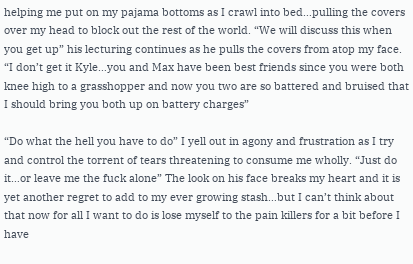helping me put on my pajama bottoms as I crawl into bed…pulling the covers over my head to block out the rest of the world. “We will discuss this when you get up” his lecturing continues as he pulls the covers from atop my face. “I don’t get it Kyle…you and Max have been best friends since you were both knee high to a grasshopper and now you two are so battered and bruised that I should bring you both up on battery charges”

“Do what the hell you have to do” I yell out in agony and frustration as I try and control the torrent of tears threatening to consume me wholly. “Just do it…or leave me the fuck alone” The look on his face breaks my heart and it is yet another regret to add to my ever growing stash…but I can’t think about that now for all I want to do is lose myself to the pain killers for a bit before I have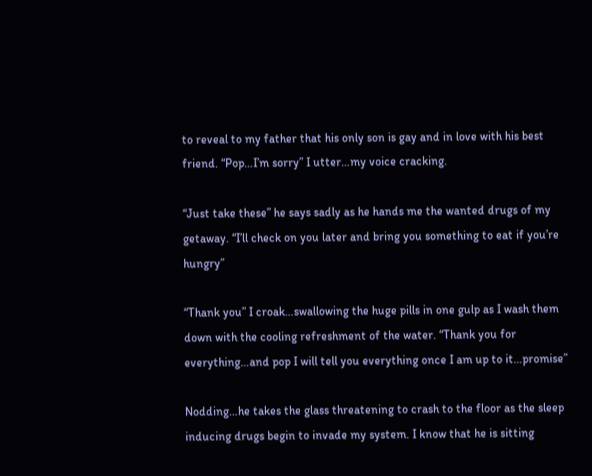to reveal to my father that his only son is gay and in love with his best friend. “Pop…I’m sorry” I utter…my voice cracking.

“Just take these” he says sadly as he hands me the wanted drugs of my getaway. “I’ll check on you later and bring you something to eat if you’re hungry”

“Thank you” I croak…swallowing the huge pills in one gulp as I wash them down with the cooling refreshment of the water. “Thank you for everything…and pop I will tell you everything once I am up to it…promise”

Nodding…he takes the glass threatening to crash to the floor as the sleep inducing drugs begin to invade my system. I know that he is sitting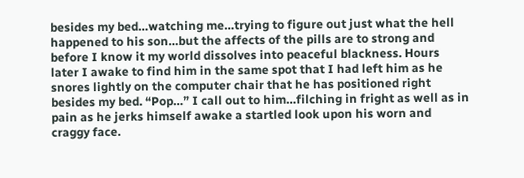besides my bed…watching me…trying to figure out just what the hell happened to his son…but the affects of the pills are to strong and before I know it my world dissolves into peaceful blackness. Hours later I awake to find him in the same spot that I had left him as he snores lightly on the computer chair that he has positioned right besides my bed. “Pop…” I call out to him…filching in fright as well as in pain as he jerks himself awake a startled look upon his worn and craggy face.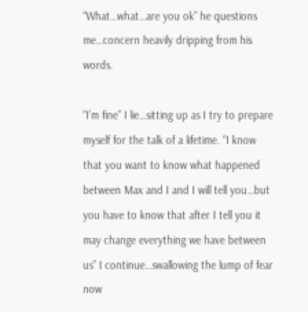“What…what…are you ok” he questions me…concern heavily dripping from his words.

“I’m fine” I lie…sitting up as I try to prepare myself for the talk of a lifetime. “I know that you want to know what happened between Max and I and I will tell you…but you have to know that after I tell you it may change everything we have between us” I continue…swallowing the lump of fear now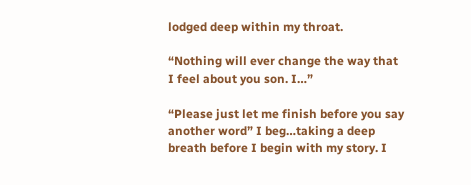lodged deep within my throat.

“Nothing will ever change the way that I feel about you son. I…”

“Please just let me finish before you say another word” I beg…taking a deep breath before I begin with my story. I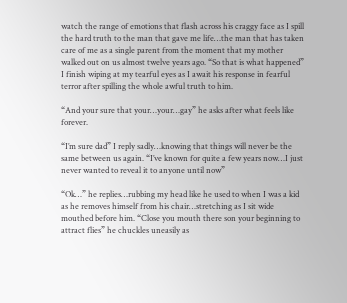watch the range of emotions that flash across his craggy face as I spill the hard truth to the man that gave me life…the man that has taken care of me as a single parent from the moment that my mother walked out on us almost twelve years ago. “So that is what happened” I finish wiping at my tearful eyes as I await his response in fearful terror after spilling the whole awful truth to him.

“And your sure that your…your…gay” he asks after what feels like forever.

“I’m sure dad” I reply sadly…knowing that things will never be the same between us again. “I’ve known for quite a few years now…I just never wanted to reveal it to anyone until now”

“Ok…” he replies…rubbing my head like he used to when I was a kid as he removes himself from his chair…stretching as I sit wide mouthed before him. “Close you mouth there son your beginning to attract flies” he chuckles uneasily as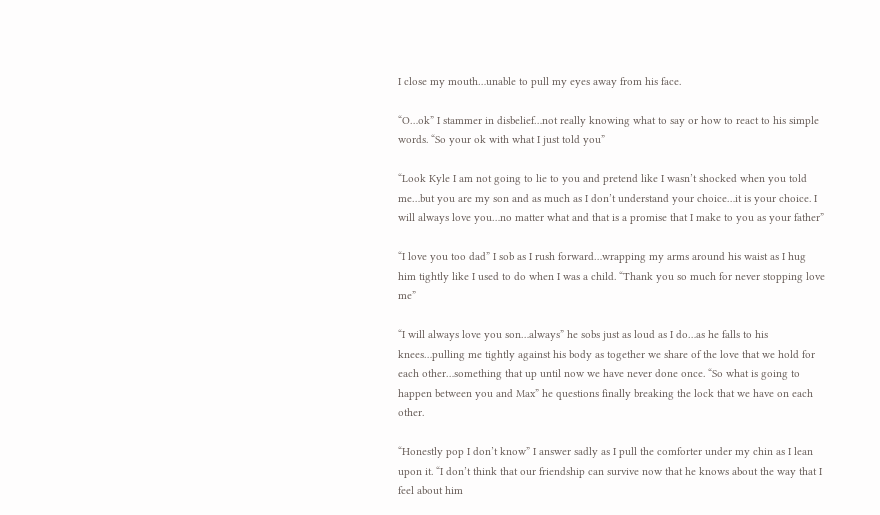I close my mouth…unable to pull my eyes away from his face.

“O…ok” I stammer in disbelief…not really knowing what to say or how to react to his simple words. “So your ok with what I just told you”

“Look Kyle I am not going to lie to you and pretend like I wasn’t shocked when you told me…but you are my son and as much as I don’t understand your choice…it is your choice. I will always love you…no matter what and that is a promise that I make to you as your father”

“I love you too dad” I sob as I rush forward…wrapping my arms around his waist as I hug him tightly like I used to do when I was a child. “Thank you so much for never stopping love me”

“I will always love you son…always” he sobs just as loud as I do…as he falls to his knees…pulling me tightly against his body as together we share of the love that we hold for each other…something that up until now we have never done once. “So what is going to happen between you and Max” he questions finally breaking the lock that we have on each other.

“Honestly pop I don’t know” I answer sadly as I pull the comforter under my chin as I lean upon it. “I don’t think that our friendship can survive now that he knows about the way that I feel about him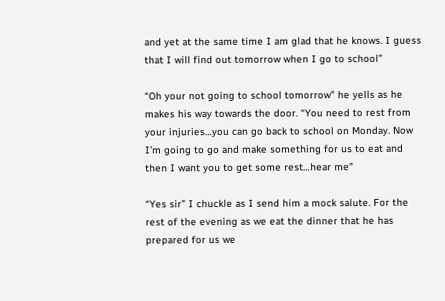and yet at the same time I am glad that he knows. I guess that I will find out tomorrow when I go to school”

“Oh your not going to school tomorrow” he yells as he makes his way towards the door. “You need to rest from your injuries…you can go back to school on Monday. Now I’m going to go and make something for us to eat and then I want you to get some rest…hear me”

“Yes sir” I chuckle as I send him a mock salute. For the rest of the evening as we eat the dinner that he has prepared for us we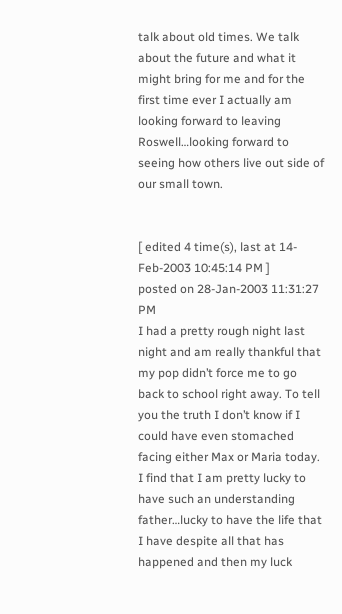talk about old times. We talk about the future and what it might bring for me and for the first time ever I actually am looking forward to leaving Roswell…looking forward to seeing how others live out side of our small town.


[ edited 4 time(s), last at 14-Feb-2003 10:45:14 PM ]
posted on 28-Jan-2003 11:31:27 PM
I had a pretty rough night last night and am really thankful that my pop didn’t force me to go back to school right away. To tell you the truth I don’t know if I could have even stomached facing either Max or Maria today. I find that I am pretty lucky to have such an understanding father…lucky to have the life that I have despite all that has happened and then my luck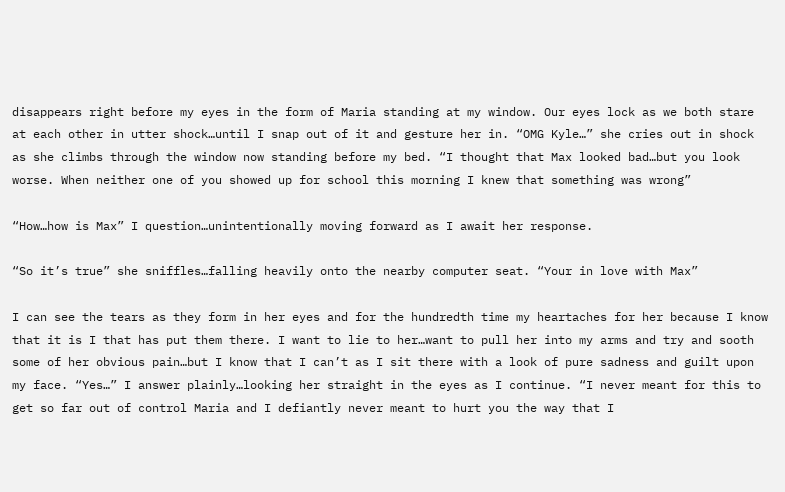disappears right before my eyes in the form of Maria standing at my window. Our eyes lock as we both stare at each other in utter shock…until I snap out of it and gesture her in. “OMG Kyle…” she cries out in shock as she climbs through the window now standing before my bed. “I thought that Max looked bad…but you look worse. When neither one of you showed up for school this morning I knew that something was wrong”

“How…how is Max” I question…unintentionally moving forward as I await her response.

“So it’s true” she sniffles…falling heavily onto the nearby computer seat. “Your in love with Max”

I can see the tears as they form in her eyes and for the hundredth time my heartaches for her because I know that it is I that has put them there. I want to lie to her…want to pull her into my arms and try and sooth some of her obvious pain…but I know that I can’t as I sit there with a look of pure sadness and guilt upon my face. “Yes…” I answer plainly…looking her straight in the eyes as I continue. “I never meant for this to get so far out of control Maria and I defiantly never meant to hurt you the way that I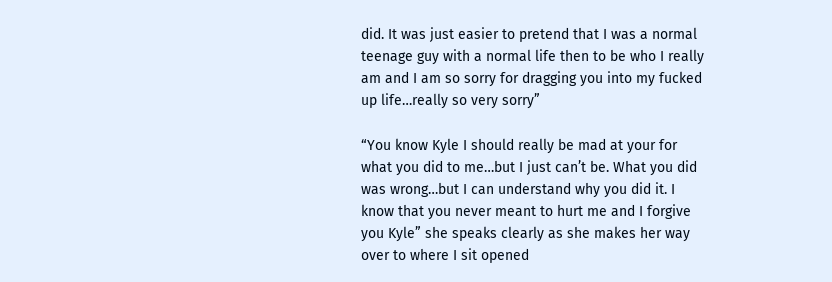did. It was just easier to pretend that I was a normal teenage guy with a normal life then to be who I really am and I am so sorry for dragging you into my fucked up life…really so very sorry”

“You know Kyle I should really be mad at your for what you did to me…but I just can’t be. What you did was wrong…but I can understand why you did it. I know that you never meant to hurt me and I forgive you Kyle” she speaks clearly as she makes her way over to where I sit opened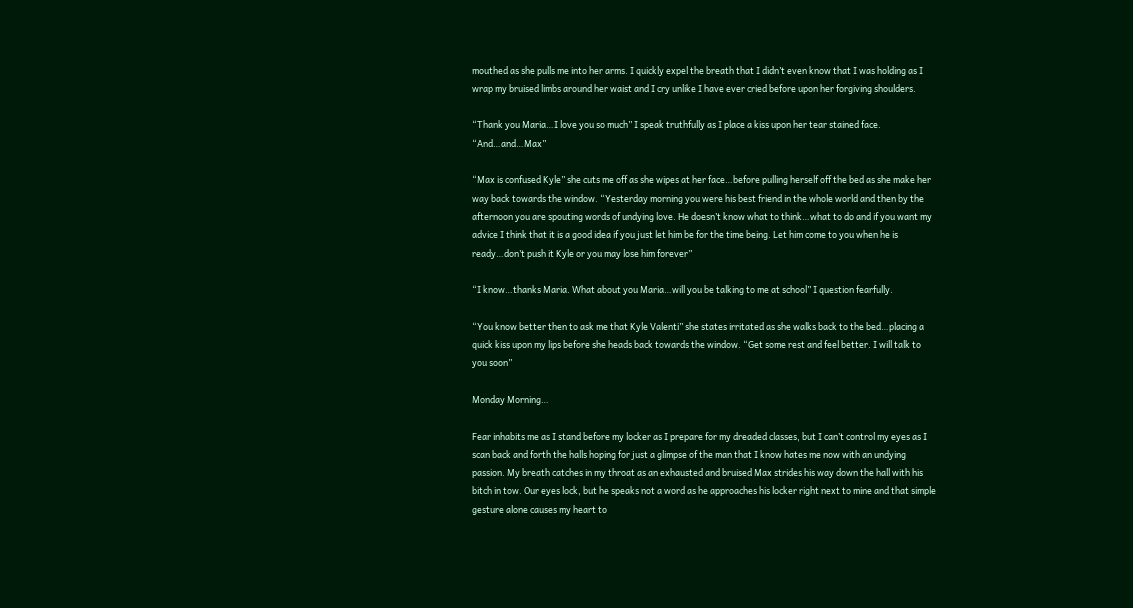mouthed as she pulls me into her arms. I quickly expel the breath that I didn’t even know that I was holding as I wrap my bruised limbs around her waist and I cry unlike I have ever cried before upon her forgiving shoulders.

“Thank you Maria…I love you so much” I speak truthfully as I place a kiss upon her tear stained face. “And…and…Max”

“Max is confused Kyle” she cuts me off as she wipes at her face…before pulling herself off the bed as she make her way back towards the window. “Yesterday morning you were his best friend in the whole world and then by the afternoon you are spouting words of undying love. He doesn’t know what to think…what to do and if you want my advice I think that it is a good idea if you just let him be for the time being. Let him come to you when he is ready…don’t push it Kyle or you may lose him forever”

“I know…thanks Maria. What about you Maria…will you be talking to me at school” I question fearfully.

“You know better then to ask me that Kyle Valenti” she states irritated as she walks back to the bed…placing a quick kiss upon my lips before she heads back towards the window. “Get some rest and feel better. I will talk to you soon”

Monday Morning…

Fear inhabits me as I stand before my locker as I prepare for my dreaded classes, but I can’t control my eyes as I scan back and forth the halls hoping for just a glimpse of the man that I know hates me now with an undying passion. My breath catches in my throat as an exhausted and bruised Max strides his way down the hall with his bitch in tow. Our eyes lock, but he speaks not a word as he approaches his locker right next to mine and that simple gesture alone causes my heart to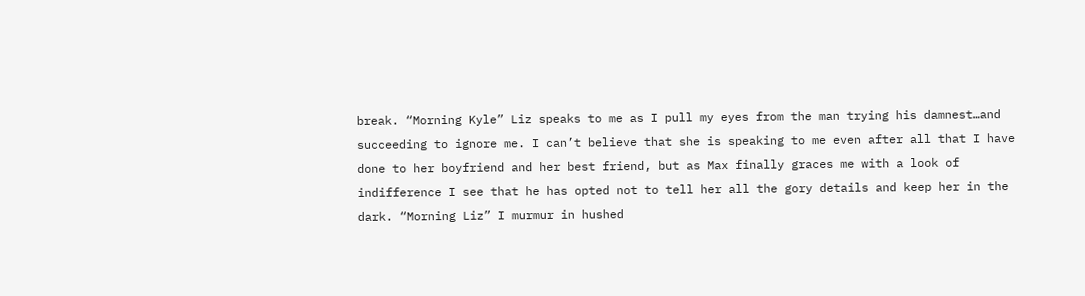break. “Morning Kyle” Liz speaks to me as I pull my eyes from the man trying his damnest…and succeeding to ignore me. I can’t believe that she is speaking to me even after all that I have done to her boyfriend and her best friend, but as Max finally graces me with a look of indifference I see that he has opted not to tell her all the gory details and keep her in the dark. “Morning Liz” I murmur in hushed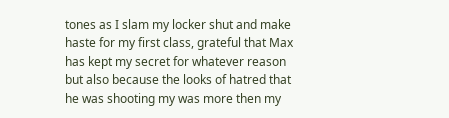tones as I slam my locker shut and make haste for my first class, grateful that Max has kept my secret for whatever reason but also because the looks of hatred that he was shooting my was more then my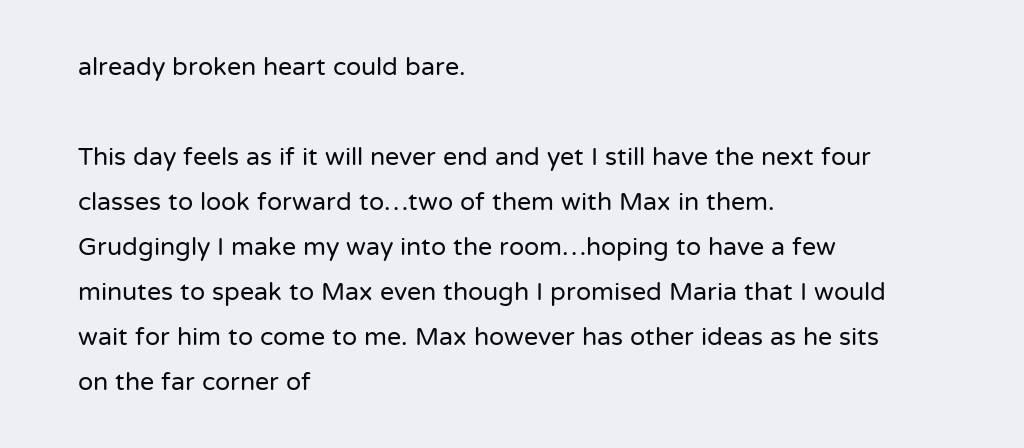already broken heart could bare.

This day feels as if it will never end and yet I still have the next four classes to look forward to…two of them with Max in them. Grudgingly I make my way into the room…hoping to have a few minutes to speak to Max even though I promised Maria that I would wait for him to come to me. Max however has other ideas as he sits on the far corner of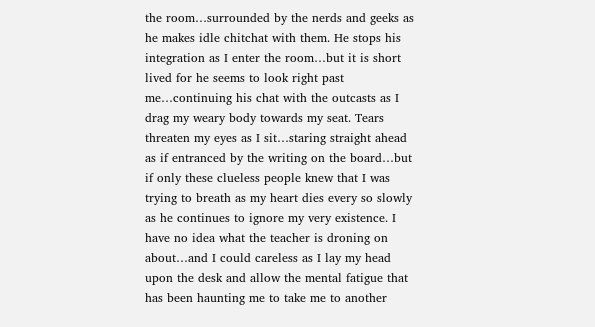the room…surrounded by the nerds and geeks as he makes idle chitchat with them. He stops his integration as I enter the room…but it is short lived for he seems to look right past me…continuing his chat with the outcasts as I drag my weary body towards my seat. Tears threaten my eyes as I sit…staring straight ahead as if entranced by the writing on the board…but if only these clueless people knew that I was trying to breath as my heart dies every so slowly as he continues to ignore my very existence. I have no idea what the teacher is droning on about…and I could careless as I lay my head upon the desk and allow the mental fatigue that has been haunting me to take me to another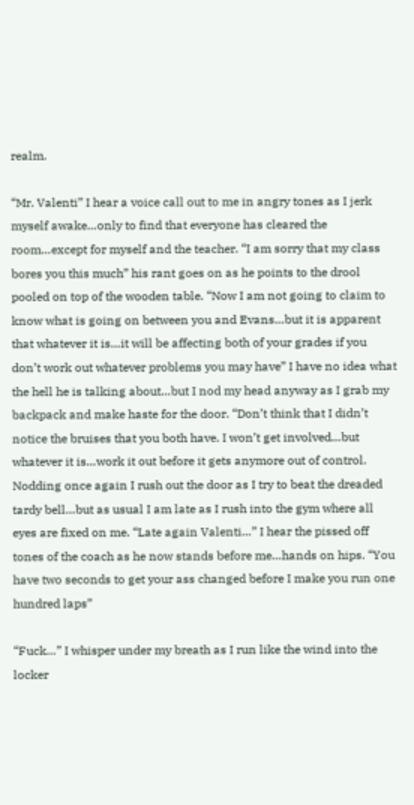realm.

“Mr. Valenti” I hear a voice call out to me in angry tones as I jerk myself awake…only to find that everyone has cleared the room…except for myself and the teacher. “I am sorry that my class bores you this much” his rant goes on as he points to the drool pooled on top of the wooden table. “Now I am not going to claim to know what is going on between you and Evans…but it is apparent that whatever it is…it will be affecting both of your grades if you don’t work out whatever problems you may have” I have no idea what the hell he is talking about…but I nod my head anyway as I grab my backpack and make haste for the door. “Don’t think that I didn’t notice the bruises that you both have. I won’t get involved…but whatever it is…work it out before it gets anymore out of control. Nodding once again I rush out the door as I try to beat the dreaded tardy bell…but as usual I am late as I rush into the gym where all eyes are fixed on me. “Late again Valenti…” I hear the pissed off tones of the coach as he now stands before me…hands on hips. “You have two seconds to get your ass changed before I make you run one hundred laps”

“Fuck…” I whisper under my breath as I run like the wind into the locker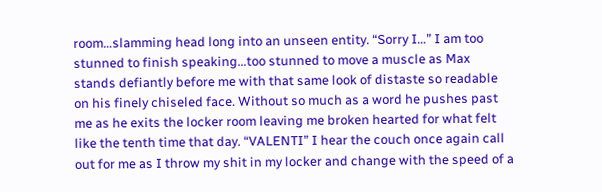room…slamming head long into an unseen entity. “Sorry I…” I am too stunned to finish speaking…too stunned to move a muscle as Max stands defiantly before me with that same look of distaste so readable on his finely chiseled face. Without so much as a word he pushes past me as he exits the locker room leaving me broken hearted for what felt like the tenth time that day. “VALENTI” I hear the couch once again call out for me as I throw my shit in my locker and change with the speed of a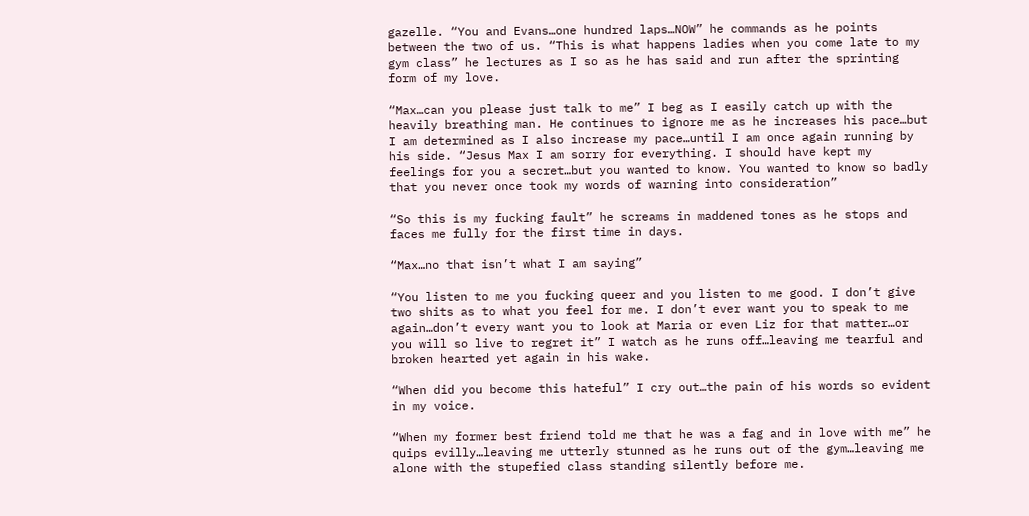gazelle. “You and Evans…one hundred laps…NOW” he commands as he points between the two of us. “This is what happens ladies when you come late to my gym class” he lectures as I so as he has said and run after the sprinting form of my love.

“Max…can you please just talk to me” I beg as I easily catch up with the heavily breathing man. He continues to ignore me as he increases his pace…but I am determined as I also increase my pace…until I am once again running by his side. “Jesus Max I am sorry for everything. I should have kept my feelings for you a secret…but you wanted to know. You wanted to know so badly that you never once took my words of warning into consideration”

“So this is my fucking fault” he screams in maddened tones as he stops and faces me fully for the first time in days.

“Max…no that isn’t what I am saying”

“You listen to me you fucking queer and you listen to me good. I don’t give two shits as to what you feel for me. I don’t ever want you to speak to me again…don’t every want you to look at Maria or even Liz for that matter…or you will so live to regret it” I watch as he runs off…leaving me tearful and broken hearted yet again in his wake.

“When did you become this hateful” I cry out…the pain of his words so evident in my voice.

“When my former best friend told me that he was a fag and in love with me” he quips evilly…leaving me utterly stunned as he runs out of the gym…leaving me alone with the stupefied class standing silently before me.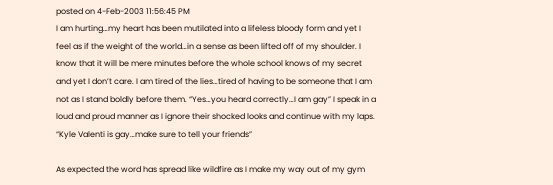posted on 4-Feb-2003 11:56:45 PM
I am hurting…my heart has been mutilated into a lifeless bloody form and yet I feel as if the weight of the world…in a sense as been lifted off of my shoulder. I know that it will be mere minutes before the whole school knows of my secret and yet I don’t care. I am tired of the lies…tired of having to be someone that I am not as I stand boldly before them. “Yes…you heard correctly…I am gay” I speak in a loud and proud manner as I ignore their shocked looks and continue with my laps. “Kyle Valenti is gay…make sure to tell your friends”

As expected the word has spread like wildfire as I make my way out of my gym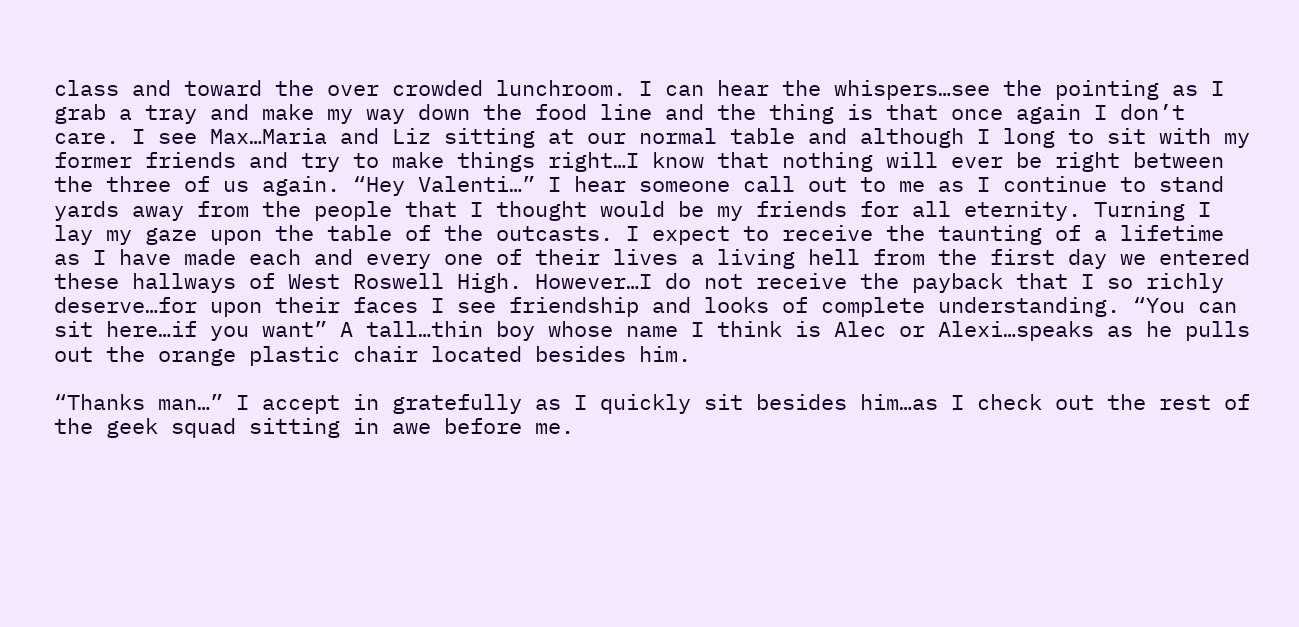class and toward the over crowded lunchroom. I can hear the whispers…see the pointing as I grab a tray and make my way down the food line and the thing is that once again I don’t care. I see Max…Maria and Liz sitting at our normal table and although I long to sit with my former friends and try to make things right…I know that nothing will ever be right between the three of us again. “Hey Valenti…” I hear someone call out to me as I continue to stand yards away from the people that I thought would be my friends for all eternity. Turning I lay my gaze upon the table of the outcasts. I expect to receive the taunting of a lifetime as I have made each and every one of their lives a living hell from the first day we entered these hallways of West Roswell High. However…I do not receive the payback that I so richly deserve…for upon their faces I see friendship and looks of complete understanding. “You can sit here…if you want” A tall…thin boy whose name I think is Alec or Alexi…speaks as he pulls out the orange plastic chair located besides him.

“Thanks man…” I accept in gratefully as I quickly sit besides him…as I check out the rest of the geek squad sitting in awe before me.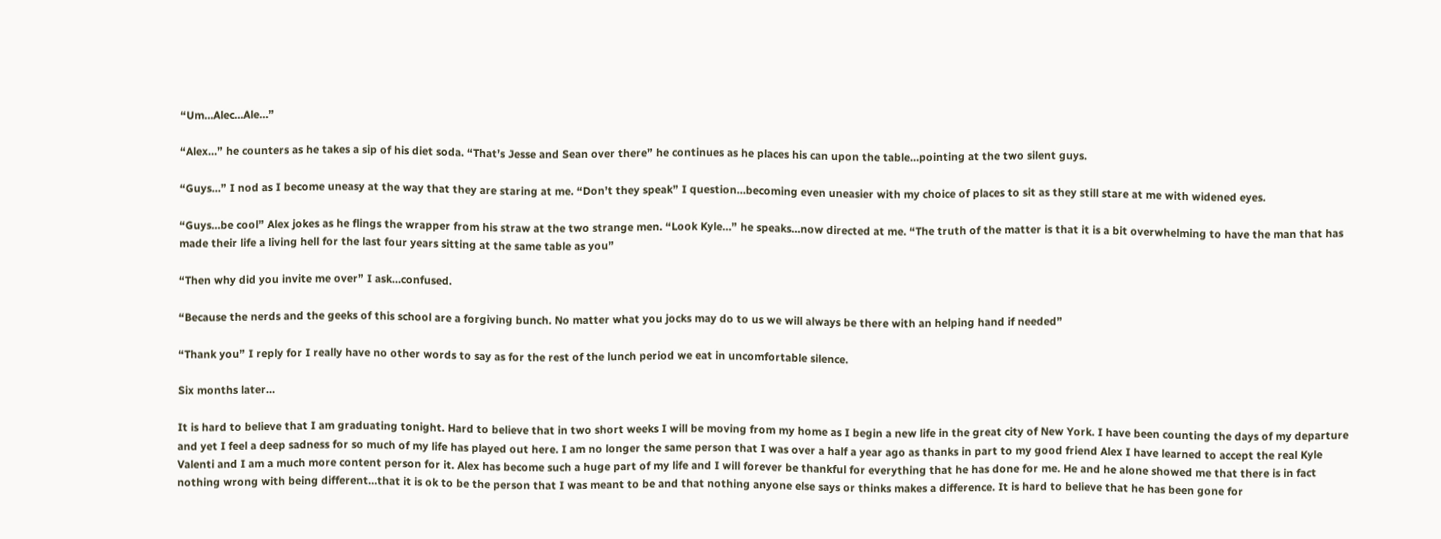“Um…Alec…Ale…”

“Alex…” he counters as he takes a sip of his diet soda. “That’s Jesse and Sean over there” he continues as he places his can upon the table…pointing at the two silent guys.

“Guys…” I nod as I become uneasy at the way that they are staring at me. “Don’t they speak” I question…becoming even uneasier with my choice of places to sit as they still stare at me with widened eyes.

“Guys…be cool” Alex jokes as he flings the wrapper from his straw at the two strange men. “Look Kyle…” he speaks…now directed at me. “The truth of the matter is that it is a bit overwhelming to have the man that has made their life a living hell for the last four years sitting at the same table as you”

“Then why did you invite me over” I ask…confused.

“Because the nerds and the geeks of this school are a forgiving bunch. No matter what you jocks may do to us we will always be there with an helping hand if needed”

“Thank you” I reply for I really have no other words to say as for the rest of the lunch period we eat in uncomfortable silence.

Six months later…

It is hard to believe that I am graduating tonight. Hard to believe that in two short weeks I will be moving from my home as I begin a new life in the great city of New York. I have been counting the days of my departure and yet I feel a deep sadness for so much of my life has played out here. I am no longer the same person that I was over a half a year ago as thanks in part to my good friend Alex I have learned to accept the real Kyle Valenti and I am a much more content person for it. Alex has become such a huge part of my life and I will forever be thankful for everything that he has done for me. He and he alone showed me that there is in fact nothing wrong with being different…that it is ok to be the person that I was meant to be and that nothing anyone else says or thinks makes a difference. It is hard to believe that he has been gone for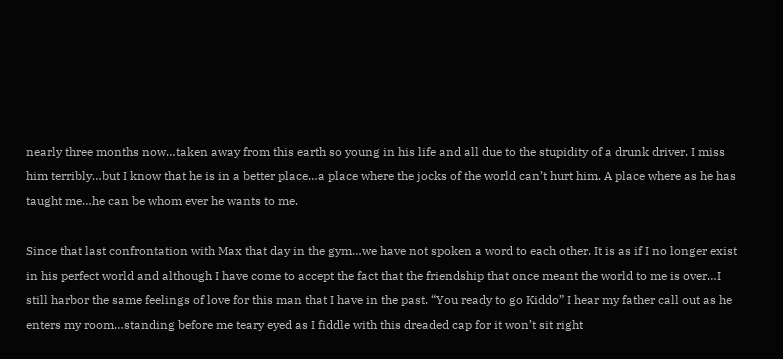nearly three months now…taken away from this earth so young in his life and all due to the stupidity of a drunk driver. I miss him terribly…but I know that he is in a better place…a place where the jocks of the world can’t hurt him. A place where as he has taught me…he can be whom ever he wants to me.

Since that last confrontation with Max that day in the gym…we have not spoken a word to each other. It is as if I no longer exist in his perfect world and although I have come to accept the fact that the friendship that once meant the world to me is over…I still harbor the same feelings of love for this man that I have in the past. “You ready to go Kiddo” I hear my father call out as he enters my room…standing before me teary eyed as I fiddle with this dreaded cap for it won’t sit right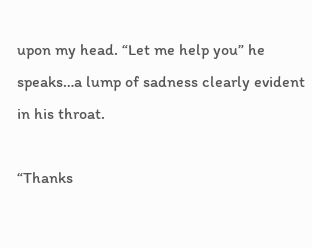upon my head. “Let me help you” he speaks…a lump of sadness clearly evident in his throat.

“Thanks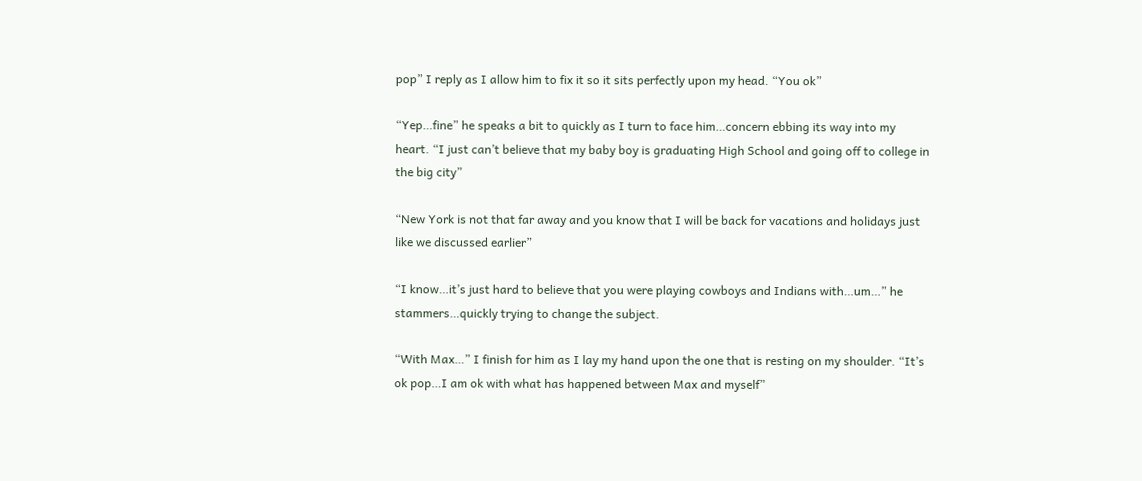pop” I reply as I allow him to fix it so it sits perfectly upon my head. “You ok”

“Yep…fine” he speaks a bit to quickly as I turn to face him…concern ebbing its way into my heart. “I just can’t believe that my baby boy is graduating High School and going off to college in the big city”

“New York is not that far away and you know that I will be back for vacations and holidays just like we discussed earlier”

“I know…it’s just hard to believe that you were playing cowboys and Indians with…um…” he stammers…quickly trying to change the subject.

“With Max…” I finish for him as I lay my hand upon the one that is resting on my shoulder. “It’s ok pop…I am ok with what has happened between Max and myself”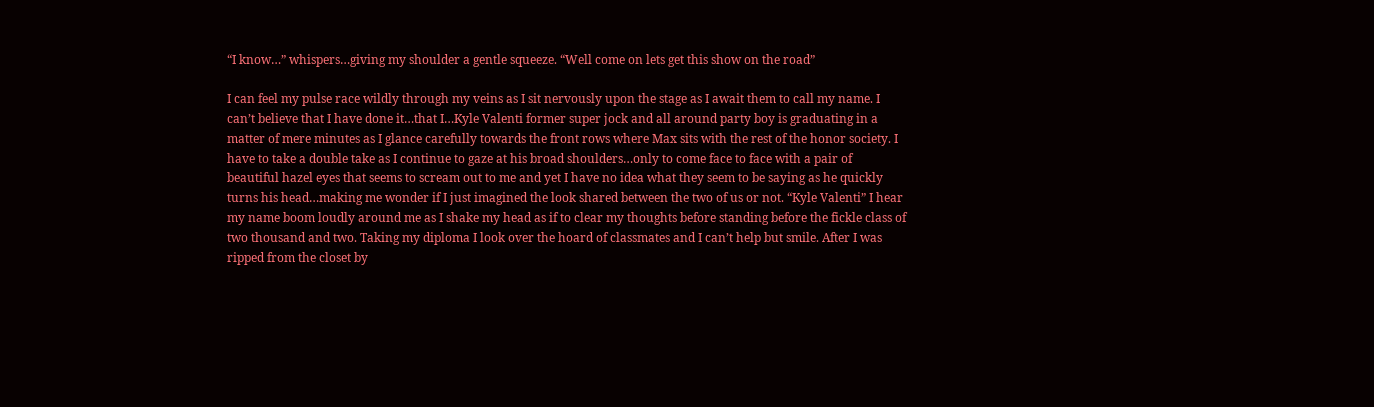“I know…” whispers…giving my shoulder a gentle squeeze. “Well come on lets get this show on the road”

I can feel my pulse race wildly through my veins as I sit nervously upon the stage as I await them to call my name. I can’t believe that I have done it…that I…Kyle Valenti former super jock and all around party boy is graduating in a matter of mere minutes as I glance carefully towards the front rows where Max sits with the rest of the honor society. I have to take a double take as I continue to gaze at his broad shoulders…only to come face to face with a pair of beautiful hazel eyes that seems to scream out to me and yet I have no idea what they seem to be saying as he quickly turns his head…making me wonder if I just imagined the look shared between the two of us or not. “Kyle Valenti” I hear my name boom loudly around me as I shake my head as if to clear my thoughts before standing before the fickle class of two thousand and two. Taking my diploma I look over the hoard of classmates and I can’t help but smile. After I was ripped from the closet by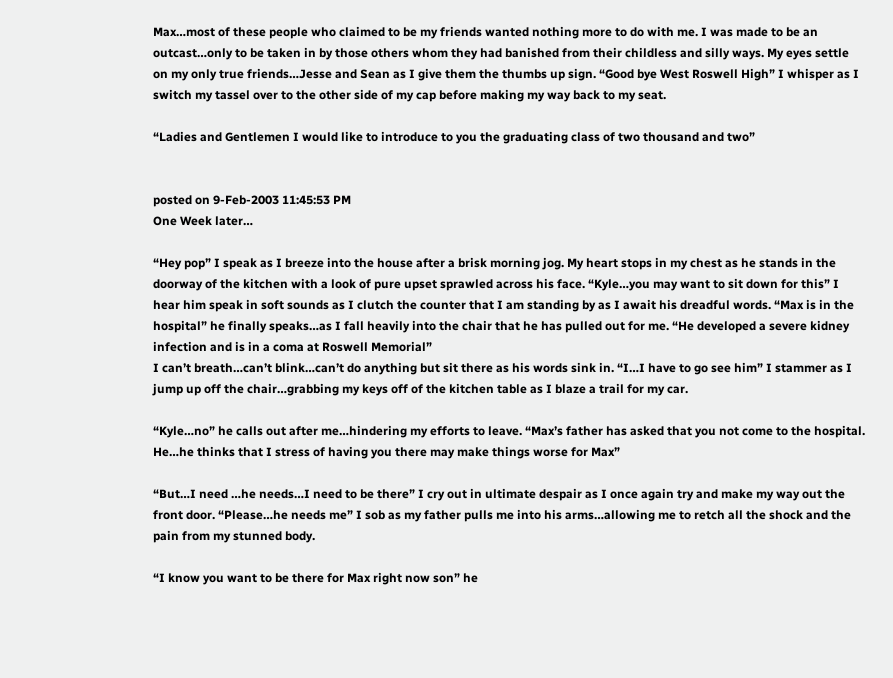Max…most of these people who claimed to be my friends wanted nothing more to do with me. I was made to be an outcast…only to be taken in by those others whom they had banished from their childless and silly ways. My eyes settle on my only true friends…Jesse and Sean as I give them the thumbs up sign. “Good bye West Roswell High” I whisper as I switch my tassel over to the other side of my cap before making my way back to my seat.

“Ladies and Gentlemen I would like to introduce to you the graduating class of two thousand and two”


posted on 9-Feb-2003 11:45:53 PM
One Week later…

“Hey pop” I speak as I breeze into the house after a brisk morning jog. My heart stops in my chest as he stands in the doorway of the kitchen with a look of pure upset sprawled across his face. “Kyle…you may want to sit down for this” I hear him speak in soft sounds as I clutch the counter that I am standing by as I await his dreadful words. “Max is in the hospital” he finally speaks…as I fall heavily into the chair that he has pulled out for me. “He developed a severe kidney infection and is in a coma at Roswell Memorial”
I can’t breath…can’t blink…can’t do anything but sit there as his words sink in. “I…I have to go see him” I stammer as I jump up off the chair…grabbing my keys off of the kitchen table as I blaze a trail for my car.

“Kyle…no” he calls out after me…hindering my efforts to leave. “Max’s father has asked that you not come to the hospital. He…he thinks that I stress of having you there may make things worse for Max”

“But…I need …he needs…I need to be there” I cry out in ultimate despair as I once again try and make my way out the front door. “Please…he needs me” I sob as my father pulls me into his arms…allowing me to retch all the shock and the pain from my stunned body.

“I know you want to be there for Max right now son” he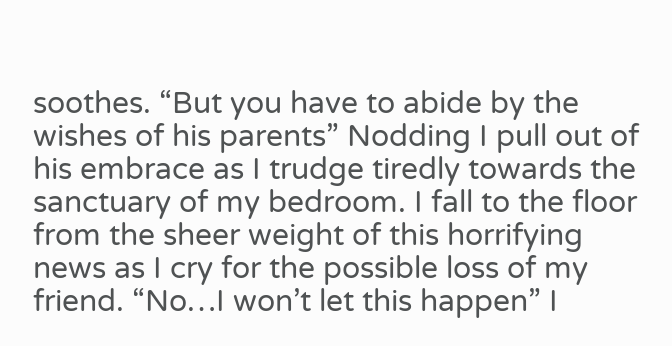soothes. “But you have to abide by the wishes of his parents” Nodding I pull out of his embrace as I trudge tiredly towards the sanctuary of my bedroom. I fall to the floor from the sheer weight of this horrifying news as I cry for the possible loss of my friend. “No…I won’t let this happen” I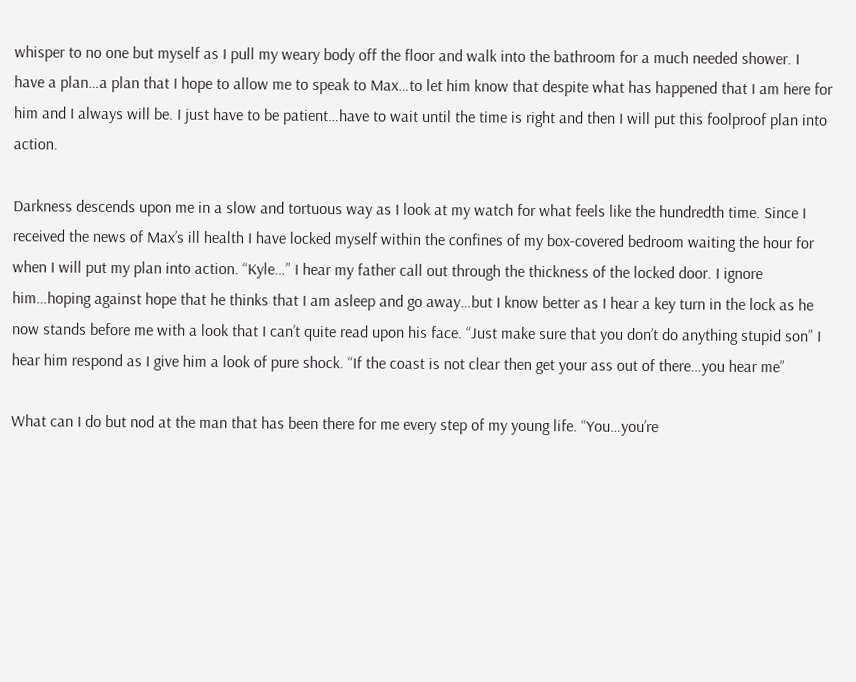whisper to no one but myself as I pull my weary body off the floor and walk into the bathroom for a much needed shower. I have a plan…a plan that I hope to allow me to speak to Max…to let him know that despite what has happened that I am here for him and I always will be. I just have to be patient…have to wait until the time is right and then I will put this foolproof plan into action.

Darkness descends upon me in a slow and tortuous way as I look at my watch for what feels like the hundredth time. Since I received the news of Max’s ill health I have locked myself within the confines of my box-covered bedroom waiting the hour for when I will put my plan into action. “Kyle…” I hear my father call out through the thickness of the locked door. I ignore him…hoping against hope that he thinks that I am asleep and go away…but I know better as I hear a key turn in the lock as he now stands before me with a look that I can’t quite read upon his face. “Just make sure that you don’t do anything stupid son” I hear him respond as I give him a look of pure shock. “If the coast is not clear then get your ass out of there…you hear me”

What can I do but nod at the man that has been there for me every step of my young life. “You…you’re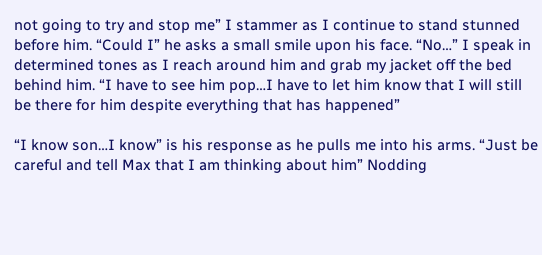not going to try and stop me” I stammer as I continue to stand stunned before him. “Could I” he asks a small smile upon his face. “No…” I speak in determined tones as I reach around him and grab my jacket off the bed behind him. “I have to see him pop…I have to let him know that I will still be there for him despite everything that has happened”

“I know son…I know” is his response as he pulls me into his arms. “Just be careful and tell Max that I am thinking about him” Nodding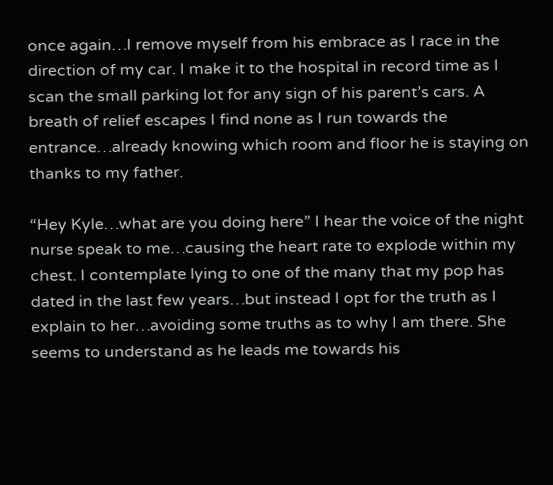once again…I remove myself from his embrace as I race in the direction of my car. I make it to the hospital in record time as I scan the small parking lot for any sign of his parent’s cars. A breath of relief escapes I find none as I run towards the entrance…already knowing which room and floor he is staying on thanks to my father.

“Hey Kyle…what are you doing here” I hear the voice of the night nurse speak to me…causing the heart rate to explode within my chest. I contemplate lying to one of the many that my pop has dated in the last few years…but instead I opt for the truth as I explain to her…avoiding some truths as to why I am there. She seems to understand as he leads me towards his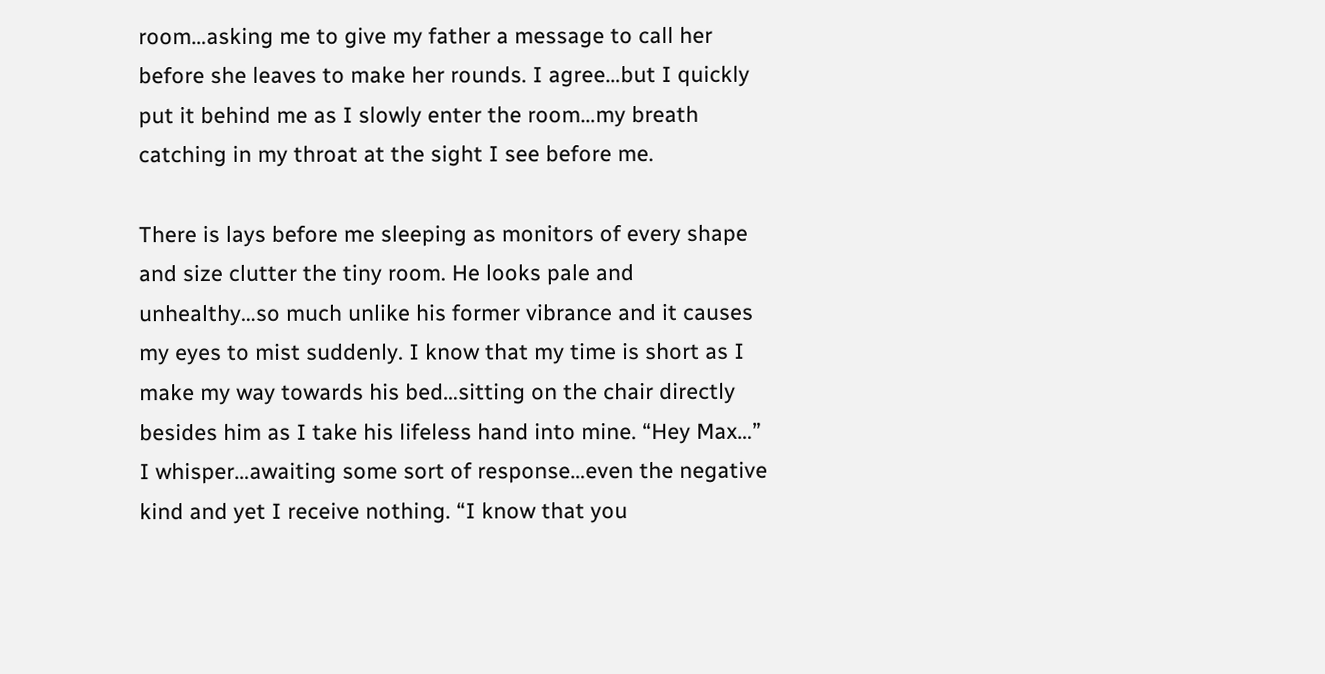room…asking me to give my father a message to call her before she leaves to make her rounds. I agree…but I quickly put it behind me as I slowly enter the room…my breath catching in my throat at the sight I see before me.

There is lays before me sleeping as monitors of every shape and size clutter the tiny room. He looks pale and unhealthy…so much unlike his former vibrance and it causes my eyes to mist suddenly. I know that my time is short as I make my way towards his bed…sitting on the chair directly besides him as I take his lifeless hand into mine. “Hey Max…” I whisper…awaiting some sort of response…even the negative kind and yet I receive nothing. “I know that you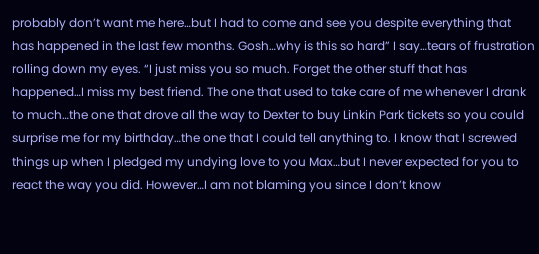probably don’t want me here…but I had to come and see you despite everything that has happened in the last few months. Gosh…why is this so hard” I say…tears of frustration rolling down my eyes. “I just miss you so much. Forget the other stuff that has happened…I miss my best friend. The one that used to take care of me whenever I drank to much…the one that drove all the way to Dexter to buy Linkin Park tickets so you could surprise me for my birthday…the one that I could tell anything to. I know that I screwed things up when I pledged my undying love to you Max…but I never expected for you to react the way you did. However…I am not blaming you since I don’t know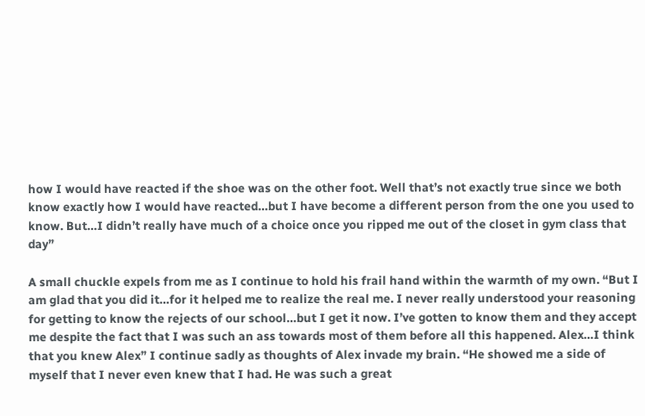how I would have reacted if the shoe was on the other foot. Well that’s not exactly true since we both know exactly how I would have reacted…but I have become a different person from the one you used to know. But…I didn’t really have much of a choice once you ripped me out of the closet in gym class that day”

A small chuckle expels from me as I continue to hold his frail hand within the warmth of my own. “But I am glad that you did it…for it helped me to realize the real me. I never really understood your reasoning for getting to know the rejects of our school…but I get it now. I’ve gotten to know them and they accept me despite the fact that I was such an ass towards most of them before all this happened. Alex…I think that you knew Alex” I continue sadly as thoughts of Alex invade my brain. “He showed me a side of myself that I never even knew that I had. He was such a great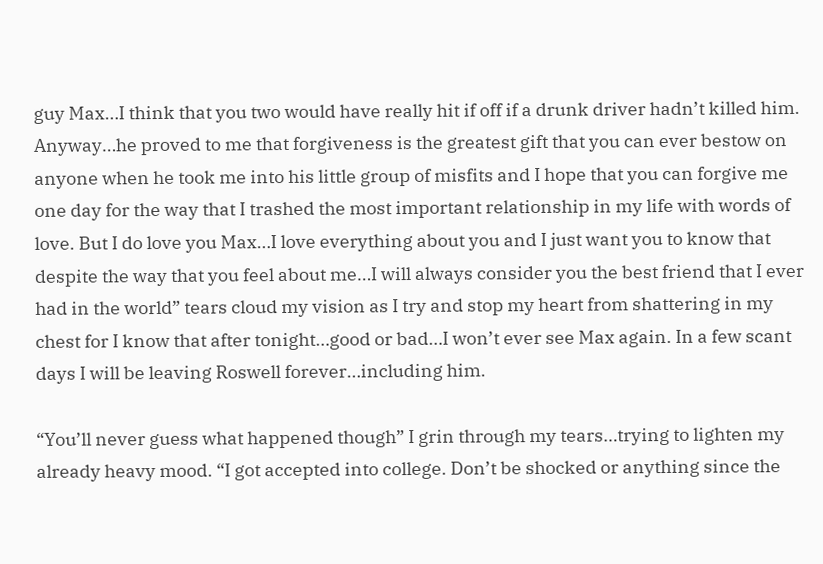guy Max…I think that you two would have really hit if off if a drunk driver hadn’t killed him. Anyway…he proved to me that forgiveness is the greatest gift that you can ever bestow on anyone when he took me into his little group of misfits and I hope that you can forgive me one day for the way that I trashed the most important relationship in my life with words of love. But I do love you Max…I love everything about you and I just want you to know that despite the way that you feel about me…I will always consider you the best friend that I ever had in the world” tears cloud my vision as I try and stop my heart from shattering in my chest for I know that after tonight…good or bad…I won’t ever see Max again. In a few scant days I will be leaving Roswell forever…including him.

“You’ll never guess what happened though” I grin through my tears…trying to lighten my already heavy mood. “I got accepted into college. Don’t be shocked or anything since the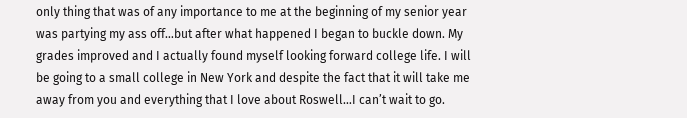only thing that was of any importance to me at the beginning of my senior year was partying my ass off…but after what happened I began to buckle down. My grades improved and I actually found myself looking forward college life. I will be going to a small college in New York and despite the fact that it will take me away from you and everything that I love about Roswell…I can’t wait to go.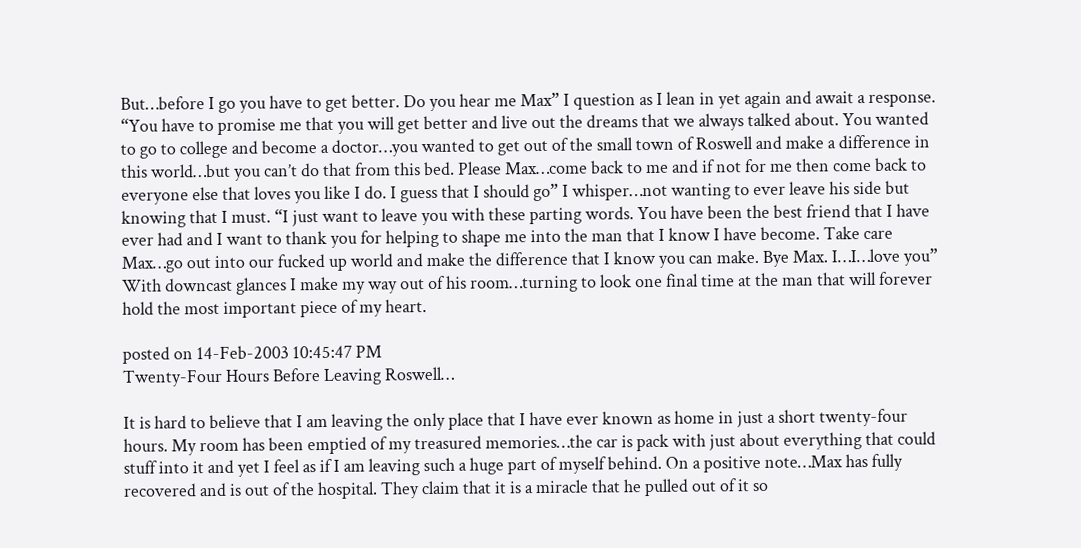But…before I go you have to get better. Do you hear me Max” I question as I lean in yet again and await a response. “You have to promise me that you will get better and live out the dreams that we always talked about. You wanted to go to college and become a doctor…you wanted to get out of the small town of Roswell and make a difference in this world…but you can’t do that from this bed. Please Max…come back to me and if not for me then come back to everyone else that loves you like I do. I guess that I should go” I whisper…not wanting to ever leave his side but knowing that I must. “I just want to leave you with these parting words. You have been the best friend that I have ever had and I want to thank you for helping to shape me into the man that I know I have become. Take care Max…go out into our fucked up world and make the difference that I know you can make. Bye Max. I…I…love you” With downcast glances I make my way out of his room…turning to look one final time at the man that will forever hold the most important piece of my heart.

posted on 14-Feb-2003 10:45:47 PM
Twenty-Four Hours Before Leaving Roswell…

It is hard to believe that I am leaving the only place that I have ever known as home in just a short twenty-four hours. My room has been emptied of my treasured memories…the car is pack with just about everything that could stuff into it and yet I feel as if I am leaving such a huge part of myself behind. On a positive note…Max has fully recovered and is out of the hospital. They claim that it is a miracle that he pulled out of it so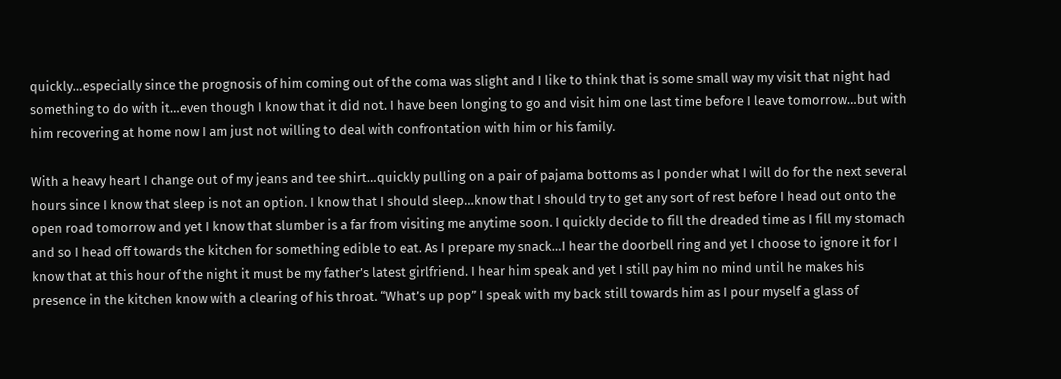quickly…especially since the prognosis of him coming out of the coma was slight and I like to think that is some small way my visit that night had something to do with it…even though I know that it did not. I have been longing to go and visit him one last time before I leave tomorrow…but with him recovering at home now I am just not willing to deal with confrontation with him or his family.

With a heavy heart I change out of my jeans and tee shirt…quickly pulling on a pair of pajama bottoms as I ponder what I will do for the next several hours since I know that sleep is not an option. I know that I should sleep…know that I should try to get any sort of rest before I head out onto the open road tomorrow and yet I know that slumber is a far from visiting me anytime soon. I quickly decide to fill the dreaded time as I fill my stomach and so I head off towards the kitchen for something edible to eat. As I prepare my snack…I hear the doorbell ring and yet I choose to ignore it for I know that at this hour of the night it must be my father’s latest girlfriend. I hear him speak and yet I still pay him no mind until he makes his presence in the kitchen know with a clearing of his throat. “What’s up pop” I speak with my back still towards him as I pour myself a glass of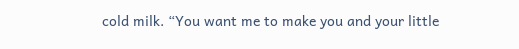cold milk. “You want me to make you and your little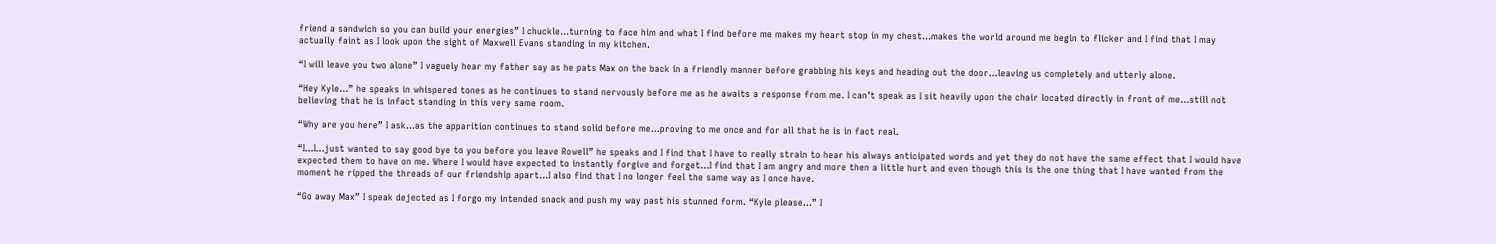friend a sandwich so you can build your energies” I chuckle…turning to face him and what I find before me makes my heart stop in my chest…makes the world around me begin to flicker and I find that I may actually faint as I look upon the sight of Maxwell Evans standing in my kitchen.

“I will leave you two alone” I vaguely hear my father say as he pats Max on the back in a friendly manner before grabbing his keys and heading out the door…leaving us completely and utterly alone.

“Hey Kyle…” he speaks in whispered tones as he continues to stand nervously before me as he awaits a response from me. I can’t speak as I sit heavily upon the chair located directly in front of me…still not believing that he is infact standing in this very same room.

“Why are you here” I ask…as the apparition continues to stand solid before me…proving to me once and for all that he is in fact real.

“I…I…just wanted to say good bye to you before you leave Rowell” he speaks and I find that I have to really strain to hear his always anticipated words and yet they do not have the same effect that I would have expected them to have on me. Where I would have expected to instantly forgive and forget…I find that I am angry and more then a little hurt and even though this is the one thing that I have wanted from the moment he ripped the threads of our friendship apart…I also find that I no longer feel the same way as I once have.

“Go away Max” I speak dejected as I forgo my intended snack and push my way past his stunned form. “Kyle please…” I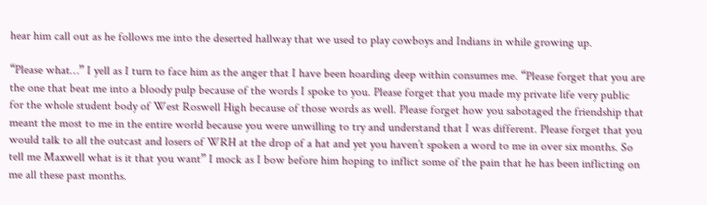hear him call out as he follows me into the deserted hallway that we used to play cowboys and Indians in while growing up.

“Please what…” I yell as I turn to face him as the anger that I have been hoarding deep within consumes me. “Please forget that you are the one that beat me into a bloody pulp because of the words I spoke to you. Please forget that you made my private life very public for the whole student body of West Roswell High because of those words as well. Please forget how you sabotaged the friendship that meant the most to me in the entire world because you were unwilling to try and understand that I was different. Please forget that you would talk to all the outcast and losers of WRH at the drop of a hat and yet you haven’t spoken a word to me in over six months. So tell me Maxwell what is it that you want” I mock as I bow before him hoping to inflict some of the pain that he has been inflicting on me all these past months.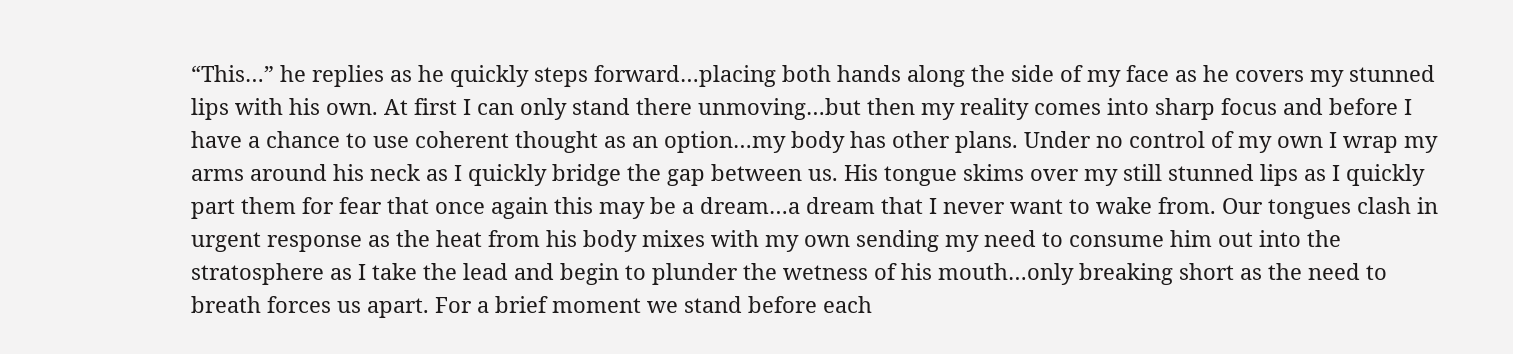“This…” he replies as he quickly steps forward…placing both hands along the side of my face as he covers my stunned lips with his own. At first I can only stand there unmoving…but then my reality comes into sharp focus and before I have a chance to use coherent thought as an option…my body has other plans. Under no control of my own I wrap my arms around his neck as I quickly bridge the gap between us. His tongue skims over my still stunned lips as I quickly part them for fear that once again this may be a dream…a dream that I never want to wake from. Our tongues clash in urgent response as the heat from his body mixes with my own sending my need to consume him out into the stratosphere as I take the lead and begin to plunder the wetness of his mouth…only breaking short as the need to breath forces us apart. For a brief moment we stand before each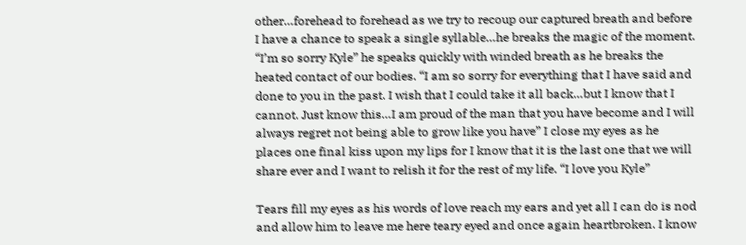other…forehead to forehead as we try to recoup our captured breath and before I have a chance to speak a single syllable…he breaks the magic of the moment. “I’m so sorry Kyle” he speaks quickly with winded breath as he breaks the heated contact of our bodies. “I am so sorry for everything that I have said and done to you in the past. I wish that I could take it all back…but I know that I cannot. Just know this…I am proud of the man that you have become and I will always regret not being able to grow like you have” I close my eyes as he places one final kiss upon my lips for I know that it is the last one that we will share ever and I want to relish it for the rest of my life. “I love you Kyle”

Tears fill my eyes as his words of love reach my ears and yet all I can do is nod and allow him to leave me here teary eyed and once again heartbroken. I know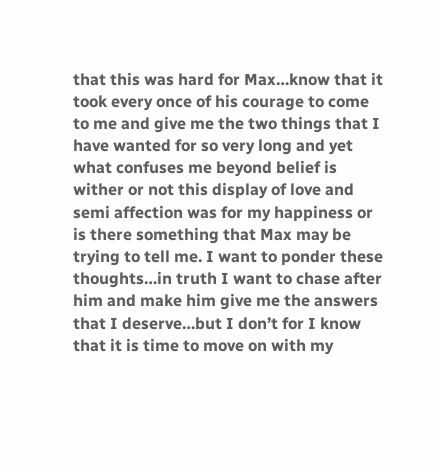that this was hard for Max…know that it took every once of his courage to come to me and give me the two things that I have wanted for so very long and yet what confuses me beyond belief is wither or not this display of love and semi affection was for my happiness or is there something that Max may be trying to tell me. I want to ponder these thoughts…in truth I want to chase after him and make him give me the answers that I deserve…but I don’t for I know that it is time to move on with my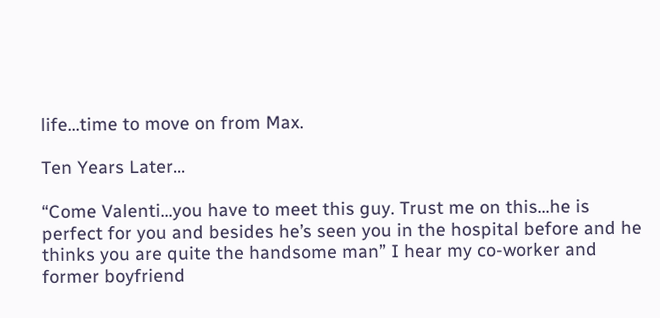life…time to move on from Max.

Ten Years Later…

“Come Valenti…you have to meet this guy. Trust me on this…he is perfect for you and besides he’s seen you in the hospital before and he thinks you are quite the handsome man” I hear my co-worker and former boyfriend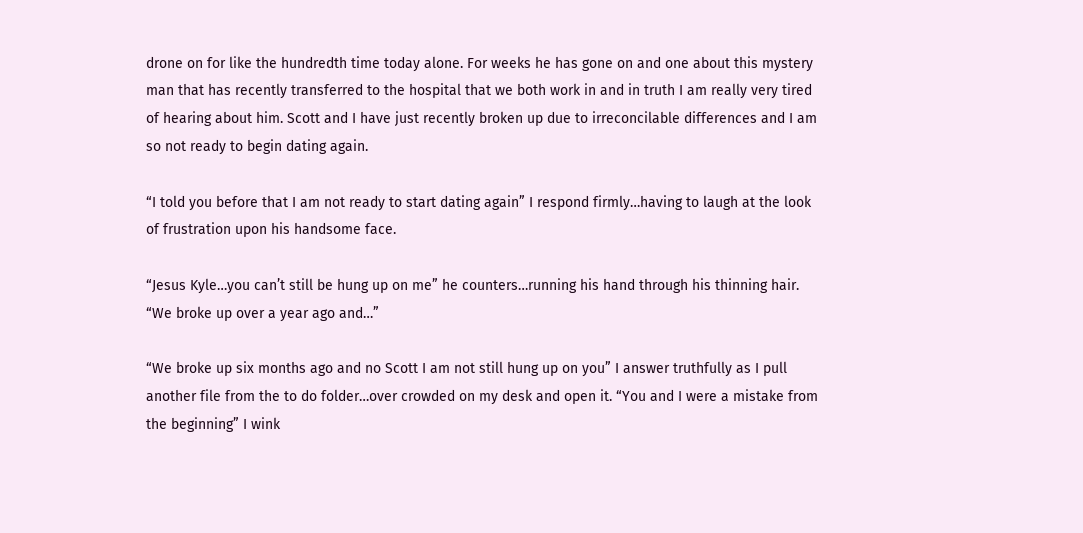drone on for like the hundredth time today alone. For weeks he has gone on and one about this mystery man that has recently transferred to the hospital that we both work in and in truth I am really very tired of hearing about him. Scott and I have just recently broken up due to irreconcilable differences and I am so not ready to begin dating again.

“I told you before that I am not ready to start dating again” I respond firmly…having to laugh at the look of frustration upon his handsome face.

“Jesus Kyle…you can’t still be hung up on me” he counters…running his hand through his thinning hair. “We broke up over a year ago and…”

“We broke up six months ago and no Scott I am not still hung up on you” I answer truthfully as I pull another file from the to do folder…over crowded on my desk and open it. “You and I were a mistake from the beginning” I wink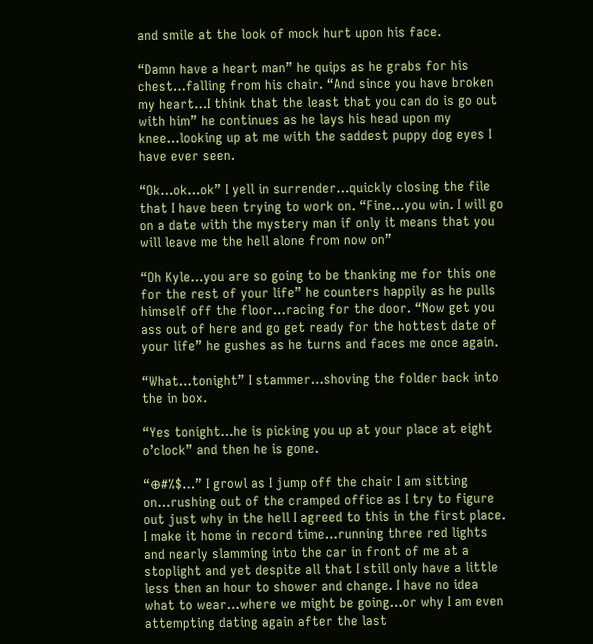and smile at the look of mock hurt upon his face.

“Damn have a heart man” he quips as he grabs for his chest…falling from his chair. “And since you have broken my heart…I think that the least that you can do is go out with him” he continues as he lays his head upon my knee…looking up at me with the saddest puppy dog eyes I have ever seen.

“Ok…ok…ok” I yell in surrender…quickly closing the file that I have been trying to work on. “Fine…you win. I will go on a date with the mystery man if only it means that you will leave me the hell alone from now on”

“Oh Kyle…you are so going to be thanking me for this one for the rest of your life” he counters happily as he pulls himself off the floor…racing for the door. “Now get you ass out of here and go get ready for the hottest date of your life” he gushes as he turns and faces me once again.

“What…tonight” I stammer…shoving the folder back into the in box.

“Yes tonight…he is picking you up at your place at eight o’clock” and then he is gone.

“⊕#%$…” I growl as I jump off the chair I am sitting on…rushing out of the cramped office as I try to figure out just why in the hell I agreed to this in the first place. I make it home in record time…running three red lights and nearly slamming into the car in front of me at a stoplight and yet despite all that I still only have a little less then an hour to shower and change. I have no idea what to wear…where we might be going…or why I am even attempting dating again after the last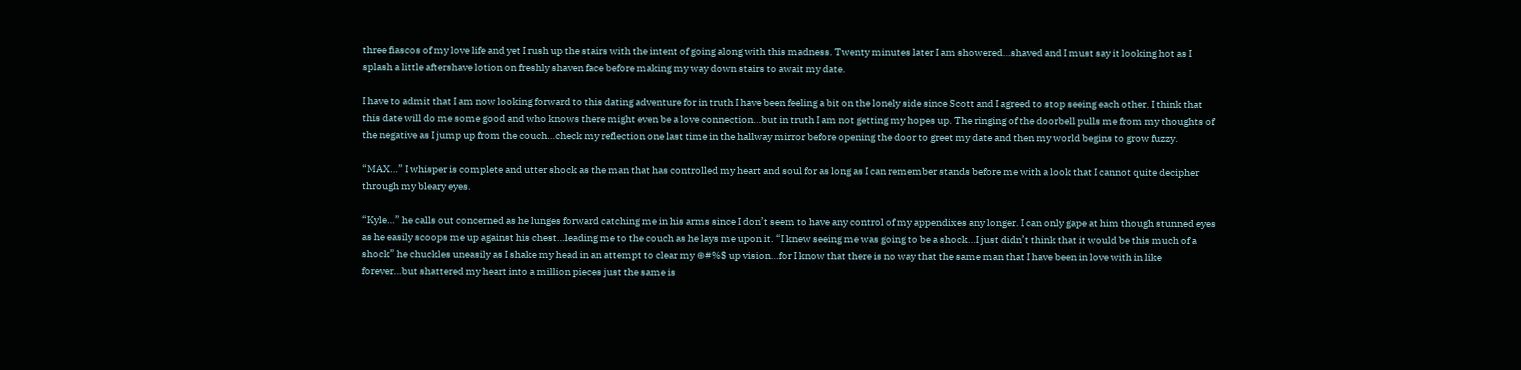three fiascos of my love life and yet I rush up the stairs with the intent of going along with this madness. Twenty minutes later I am showered…shaved and I must say it looking hot as I splash a little aftershave lotion on freshly shaven face before making my way down stairs to await my date.

I have to admit that I am now looking forward to this dating adventure for in truth I have been feeling a bit on the lonely side since Scott and I agreed to stop seeing each other. I think that this date will do me some good and who knows there might even be a love connection…but in truth I am not getting my hopes up. The ringing of the doorbell pulls me from my thoughts of the negative as I jump up from the couch…check my reflection one last time in the hallway mirror before opening the door to greet my date and then my world begins to grow fuzzy.

“MAX…” I whisper is complete and utter shock as the man that has controlled my heart and soul for as long as I can remember stands before me with a look that I cannot quite decipher through my bleary eyes.

“Kyle…” he calls out concerned as he lunges forward catching me in his arms since I don’t seem to have any control of my appendixes any longer. I can only gape at him though stunned eyes as he easily scoops me up against his chest…leading me to the couch as he lays me upon it. “I knew seeing me was going to be a shock…I just didn’t think that it would be this much of a shock” he chuckles uneasily as I shake my head in an attempt to clear my ⊕#%$ up vision…for I know that there is no way that the same man that I have been in love with in like forever…but shattered my heart into a million pieces just the same is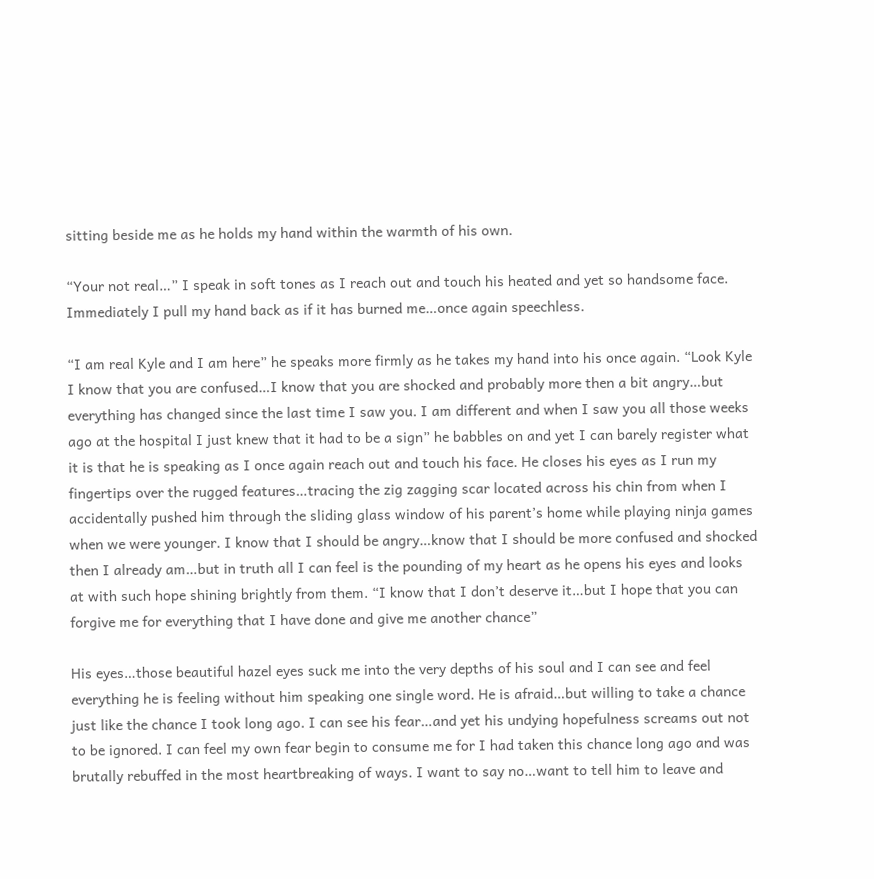sitting beside me as he holds my hand within the warmth of his own.

“Your not real…” I speak in soft tones as I reach out and touch his heated and yet so handsome face. Immediately I pull my hand back as if it has burned me…once again speechless.

“I am real Kyle and I am here” he speaks more firmly as he takes my hand into his once again. “Look Kyle I know that you are confused…I know that you are shocked and probably more then a bit angry…but everything has changed since the last time I saw you. I am different and when I saw you all those weeks ago at the hospital I just knew that it had to be a sign” he babbles on and yet I can barely register what it is that he is speaking as I once again reach out and touch his face. He closes his eyes as I run my fingertips over the rugged features…tracing the zig zagging scar located across his chin from when I accidentally pushed him through the sliding glass window of his parent’s home while playing ninja games when we were younger. I know that I should be angry…know that I should be more confused and shocked then I already am…but in truth all I can feel is the pounding of my heart as he opens his eyes and looks at with such hope shining brightly from them. “I know that I don’t deserve it…but I hope that you can forgive me for everything that I have done and give me another chance”

His eyes…those beautiful hazel eyes suck me into the very depths of his soul and I can see and feel everything he is feeling without him speaking one single word. He is afraid…but willing to take a chance just like the chance I took long ago. I can see his fear…and yet his undying hopefulness screams out not to be ignored. I can feel my own fear begin to consume me for I had taken this chance long ago and was brutally rebuffed in the most heartbreaking of ways. I want to say no…want to tell him to leave and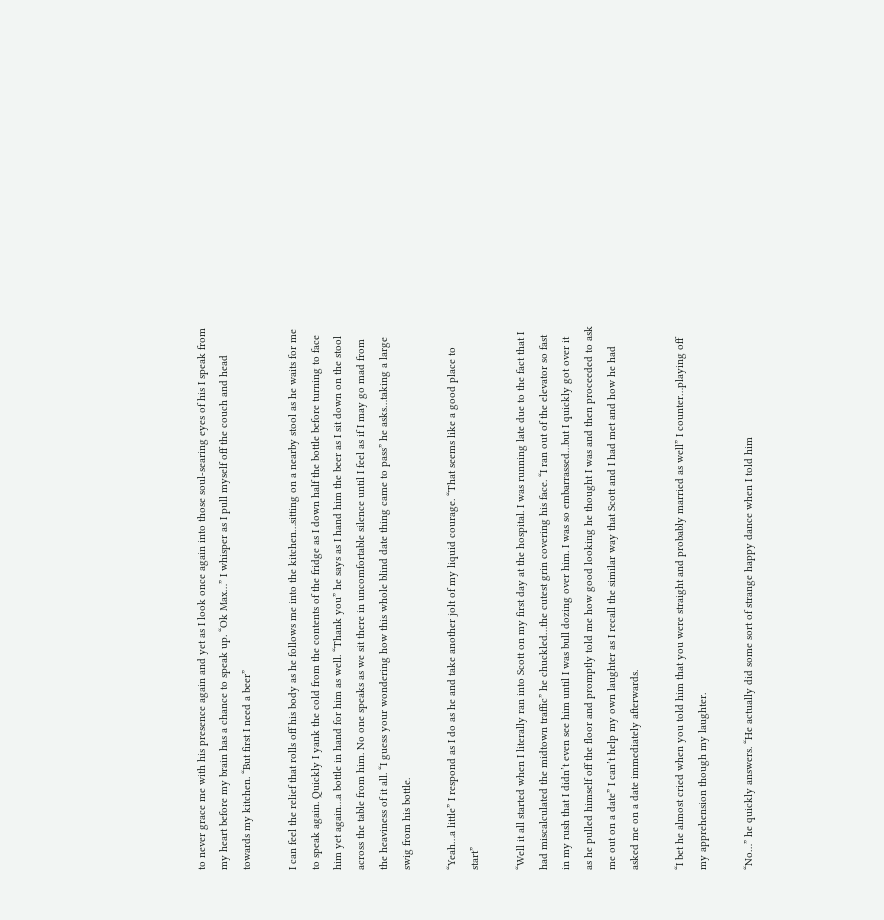to never grace me with his presence again and yet as I look once again into those soul-searing eyes of his I speak from my heart before my brain has a chance to speak up. “Ok Max…” I whisper as I pull myself off the couch and head towards my kitchen. “But first I need a beer”

I can feel the relief that rolls off his body as he follows me into the kitchen…sitting on a nearby stool as he waits for me to speak again. Quickly I yank the cold from the contents of the fridge as I down half the bottle before turning to face him yet again…a bottle in hand for him as well. “Thank you” he says as I hand him the beer as I sit down on the stool across the table from him. No one speaks as we sit there in uncomfortable silence until I feel as if I may go mad from the heaviness of it all. “I guess your wondering how this whole blind date thing came to pass” he asks…taking a large swig from his bottle.

“Yeah…a little” I respond as I do as he and take another jolt of my liquid courage. “That seems like a good place to start”

“Well it all started when I literally ran into Scott on my first day at the hospital. I was running late due to the fact that I had miscalculated the midtown traffic” he chuckled…the cutest grin covering his face. “I ran out of the elevator so fast in my rush that I didn’t even see him until I was bull dozing over him. I was so embarrassed…but I quickly got over it as he pulled himself off the floor and promptly told me how good looking he thought I was and then proceeded to ask me out on a date” I can’t help my own laughter as I recall the similar way that Scott and I had met and how he had asked me on a date immediately afterwards.

“I bet he almost cried when you told him that you were straight and probably married as well” I counter…playing off my apprehension though my laughter.

“No…” he quickly answers. “He actually did some sort of strange happy dance when I told him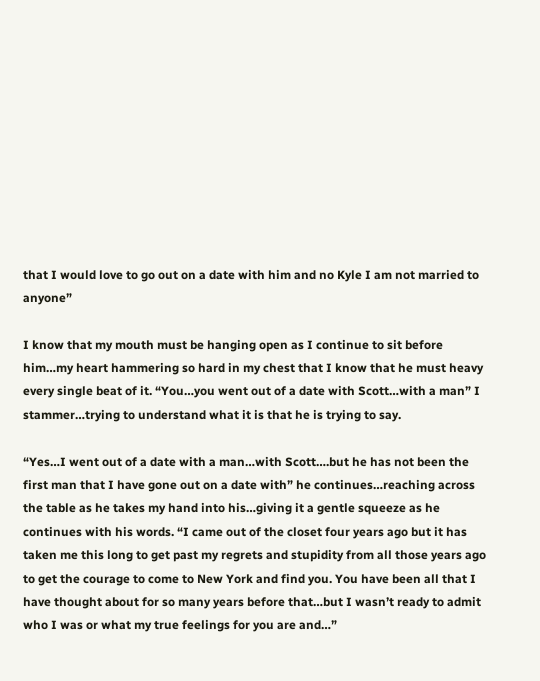that I would love to go out on a date with him and no Kyle I am not married to anyone”

I know that my mouth must be hanging open as I continue to sit before him…my heart hammering so hard in my chest that I know that he must heavy every single beat of it. “You…you went out of a date with Scott…with a man” I stammer…trying to understand what it is that he is trying to say.

“Yes…I went out of a date with a man…with Scott….but he has not been the first man that I have gone out on a date with” he continues…reaching across the table as he takes my hand into his…giving it a gentle squeeze as he continues with his words. “I came out of the closet four years ago but it has taken me this long to get past my regrets and stupidity from all those years ago to get the courage to come to New York and find you. You have been all that I have thought about for so many years before that…but I wasn’t ready to admit who I was or what my true feelings for you are and…”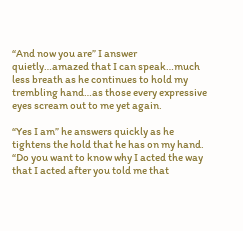“And now you are” I answer quietly…amazed that I can speak…much less breath as he continues to hold my trembling hand…as those every expressive eyes scream out to me yet again.

“Yes I am” he answers quickly as he tightens the hold that he has on my hand. “Do you want to know why I acted the way that I acted after you told me that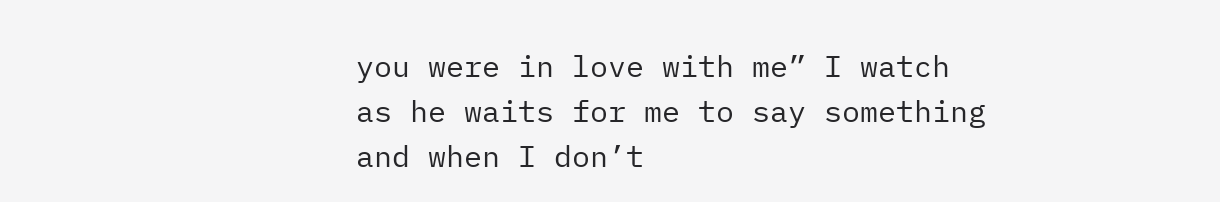you were in love with me” I watch as he waits for me to say something and when I don’t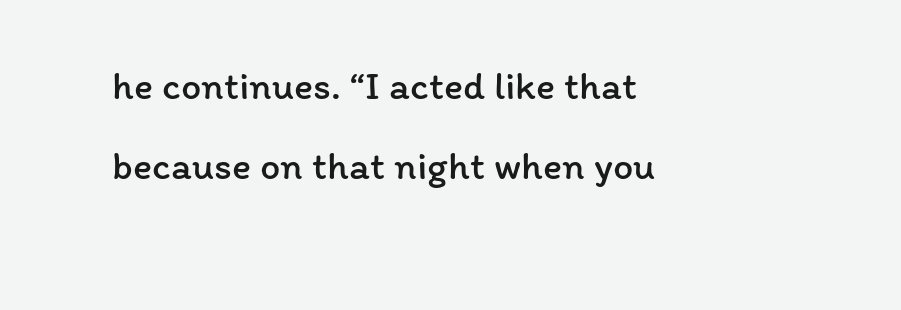he continues. “I acted like that because on that night when you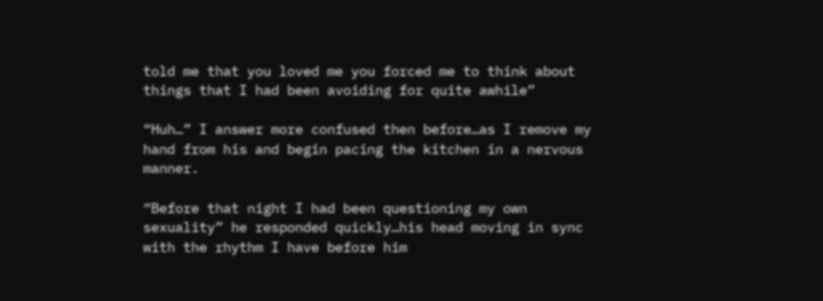told me that you loved me you forced me to think about things that I had been avoiding for quite awhile”

“Huh…” I answer more confused then before…as I remove my hand from his and begin pacing the kitchen in a nervous manner.

“Before that night I had been questioning my own sexuality” he responded quickly…his head moving in sync with the rhythm I have before him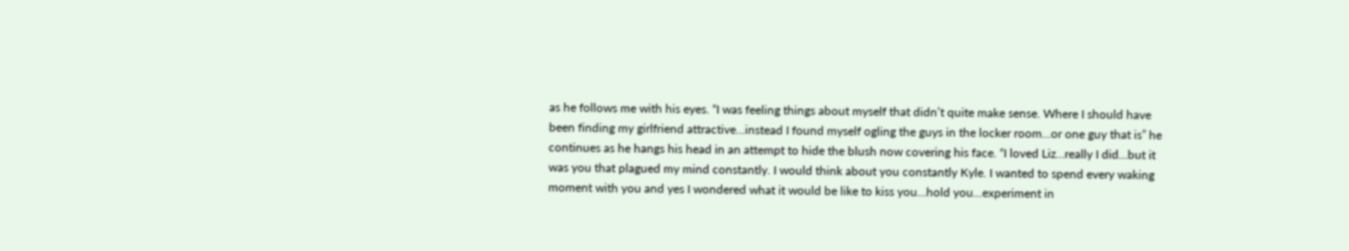as he follows me with his eyes. “I was feeling things about myself that didn’t quite make sense. Where I should have been finding my girlfriend attractive…instead I found myself ogling the guys in the locker room…or one guy that is” he continues as he hangs his head in an attempt to hide the blush now covering his face. “I loved Liz…really I did…but it was you that plagued my mind constantly. I would think about you constantly Kyle. I wanted to spend every waking moment with you and yes I wondered what it would be like to kiss you…hold you…experiment in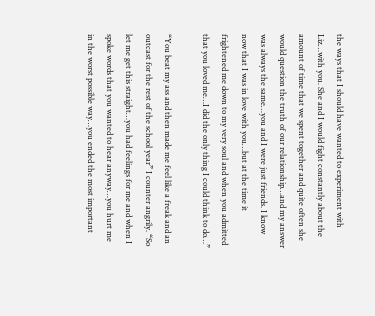the ways that I should have wanted to experiment with Liz…with you. She and I would fight constantly about the amount of time that we spent together and quite often she would question the truth of our relationship…and my answer was always the same…you and I were just friends. I know now that I was in love with you…but at the time it frightened me down to my very soul and when you admitted that you loved me…I did the only thing I could think to do…”

“You beat my ass and then made me feel like a freak and an outcast for the rest of the school year” I counter angrily. “So let me get this straight…you had feelings for me and when I spoke words that you wanted to hear anyway…you hurt me in the worst possible way…you ended the most important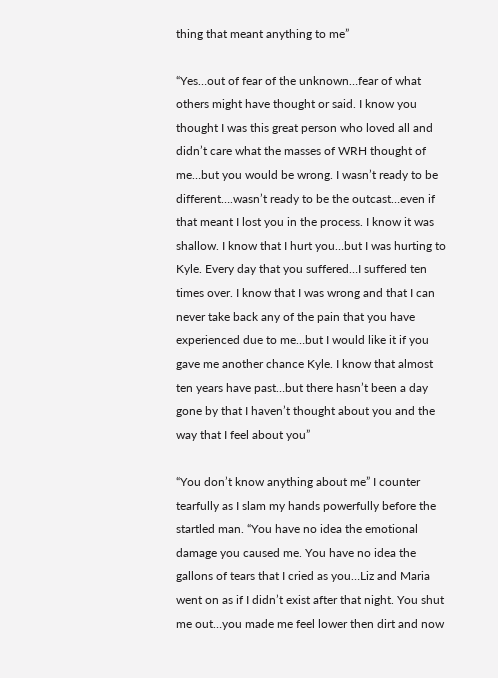thing that meant anything to me”

“Yes…out of fear of the unknown…fear of what others might have thought or said. I know you thought I was this great person who loved all and didn’t care what the masses of WRH thought of me…but you would be wrong. I wasn’t ready to be different….wasn’t ready to be the outcast…even if that meant I lost you in the process. I know it was shallow. I know that I hurt you…but I was hurting to Kyle. Every day that you suffered…I suffered ten times over. I know that I was wrong and that I can never take back any of the pain that you have experienced due to me…but I would like it if you gave me another chance Kyle. I know that almost ten years have past…but there hasn’t been a day gone by that I haven’t thought about you and the way that I feel about you”

“You don’t know anything about me” I counter tearfully as I slam my hands powerfully before the startled man. “You have no idea the emotional damage you caused me. You have no idea the gallons of tears that I cried as you…Liz and Maria went on as if I didn’t exist after that night. You shut me out…you made me feel lower then dirt and now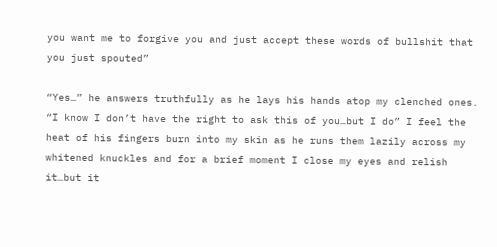you want me to forgive you and just accept these words of bullshit that you just spouted”

“Yes…” he answers truthfully as he lays his hands atop my clenched ones. “I know I don’t have the right to ask this of you…but I do” I feel the heat of his fingers burn into my skin as he runs them lazily across my whitened knuckles and for a brief moment I close my eyes and relish it…but it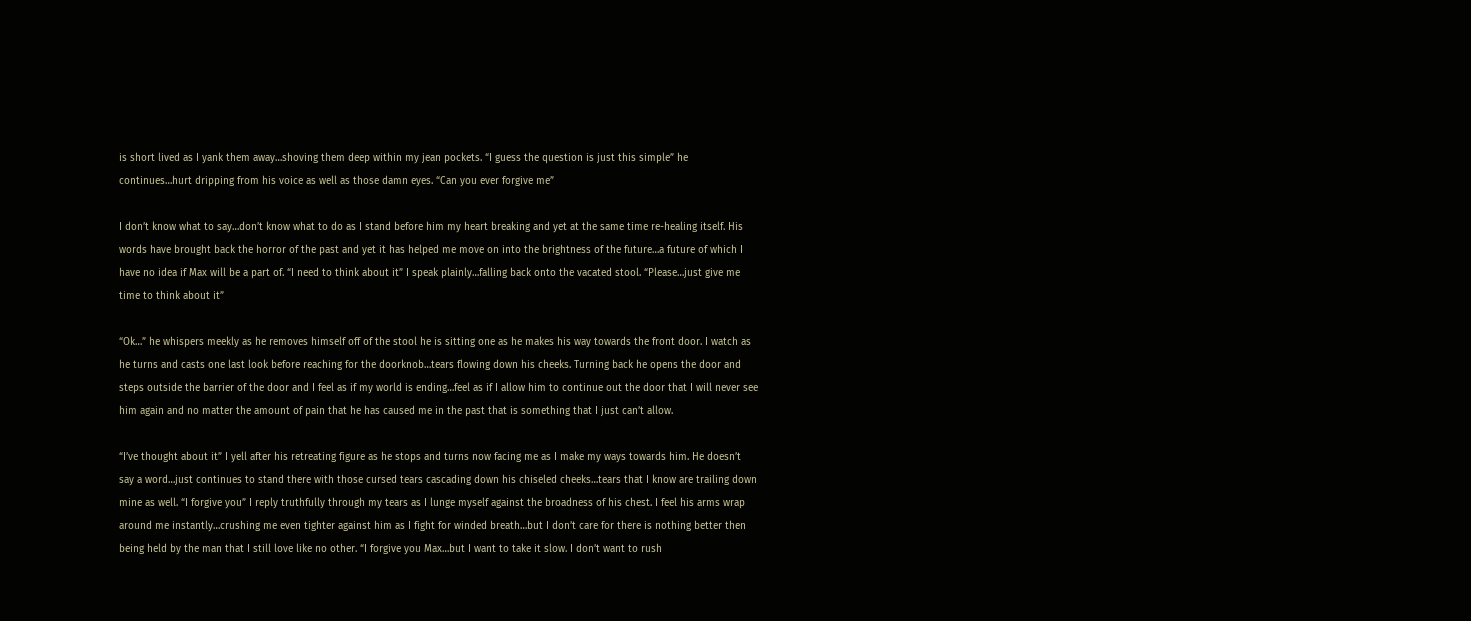is short lived as I yank them away…shoving them deep within my jean pockets. “I guess the question is just this simple” he continues…hurt dripping from his voice as well as those damn eyes. “Can you ever forgive me”

I don’t know what to say…don’t know what to do as I stand before him my heart breaking and yet at the same time re-healing itself. His words have brought back the horror of the past and yet it has helped me move on into the brightness of the future…a future of which I have no idea if Max will be a part of. “I need to think about it” I speak plainly…falling back onto the vacated stool. “Please…just give me time to think about it”

“Ok…” he whispers meekly as he removes himself off of the stool he is sitting one as he makes his way towards the front door. I watch as he turns and casts one last look before reaching for the doorknob…tears flowing down his cheeks. Turning back he opens the door and steps outside the barrier of the door and I feel as if my world is ending…feel as if I allow him to continue out the door that I will never see him again and no matter the amount of pain that he has caused me in the past that is something that I just can’t allow.

“I’ve thought about it” I yell after his retreating figure as he stops and turns now facing me as I make my ways towards him. He doesn’t say a word…just continues to stand there with those cursed tears cascading down his chiseled cheeks…tears that I know are trailing down mine as well. “I forgive you” I reply truthfully through my tears as I lunge myself against the broadness of his chest. I feel his arms wrap around me instantly…crushing me even tighter against him as I fight for winded breath…but I don’t care for there is nothing better then being held by the man that I still love like no other. “I forgive you Max…but I want to take it slow. I don’t want to rush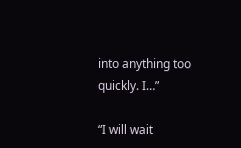into anything too quickly. I…”

“I will wait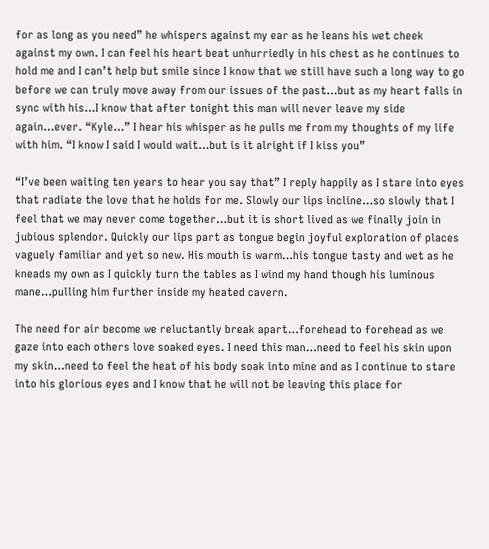for as long as you need” he whispers against my ear as he leans his wet cheek against my own. I can feel his heart beat unhurriedly in his chest as he continues to hold me and I can’t help but smile since I know that we still have such a long way to go before we can truly move away from our issues of the past…but as my heart falls in sync with his…I know that after tonight this man will never leave my side again…ever. “Kyle…” I hear his whisper as he pulls me from my thoughts of my life with him. “I know I said I would wait…but is it alright if I kiss you”

“I’ve been waiting ten years to hear you say that” I reply happily as I stare into eyes that radiate the love that he holds for me. Slowly our lips incline…so slowly that I feel that we may never come together…but it is short lived as we finally join in jubious splendor. Quickly our lips part as tongue begin joyful exploration of places vaguely familiar and yet so new. His mouth is warm…his tongue tasty and wet as he kneads my own as I quickly turn the tables as I wind my hand though his luminous mane…pulling him further inside my heated cavern.

The need for air become we reluctantly break apart…forehead to forehead as we gaze into each others love soaked eyes. I need this man…need to feel his skin upon my skin…need to feel the heat of his body soak into mine and as I continue to stare into his glorious eyes and I know that he will not be leaving this place for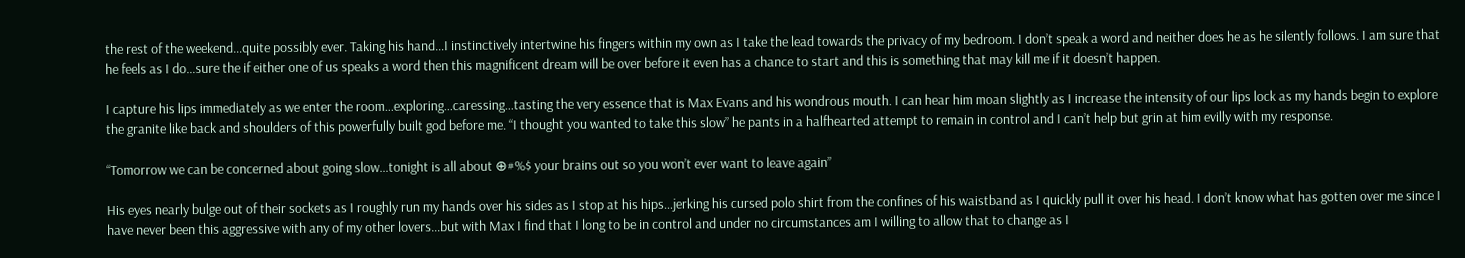the rest of the weekend…quite possibly ever. Taking his hand…I instinctively intertwine his fingers within my own as I take the lead towards the privacy of my bedroom. I don’t speak a word and neither does he as he silently follows. I am sure that he feels as I do…sure the if either one of us speaks a word then this magnificent dream will be over before it even has a chance to start and this is something that may kill me if it doesn’t happen.

I capture his lips immediately as we enter the room…exploring…caressing…tasting the very essence that is Max Evans and his wondrous mouth. I can hear him moan slightly as I increase the intensity of our lips lock as my hands begin to explore the granite like back and shoulders of this powerfully built god before me. “I thought you wanted to take this slow” he pants in a halfhearted attempt to remain in control and I can’t help but grin at him evilly with my response.

“Tomorrow we can be concerned about going slow…tonight is all about ⊕#%$ your brains out so you won’t ever want to leave again”

His eyes nearly bulge out of their sockets as I roughly run my hands over his sides as I stop at his hips…jerking his cursed polo shirt from the confines of his waistband as I quickly pull it over his head. I don’t know what has gotten over me since I have never been this aggressive with any of my other lovers…but with Max I find that I long to be in control and under no circumstances am I willing to allow that to change as I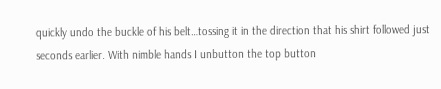quickly undo the buckle of his belt…tossing it in the direction that his shirt followed just seconds earlier. With nimble hands I unbutton the top button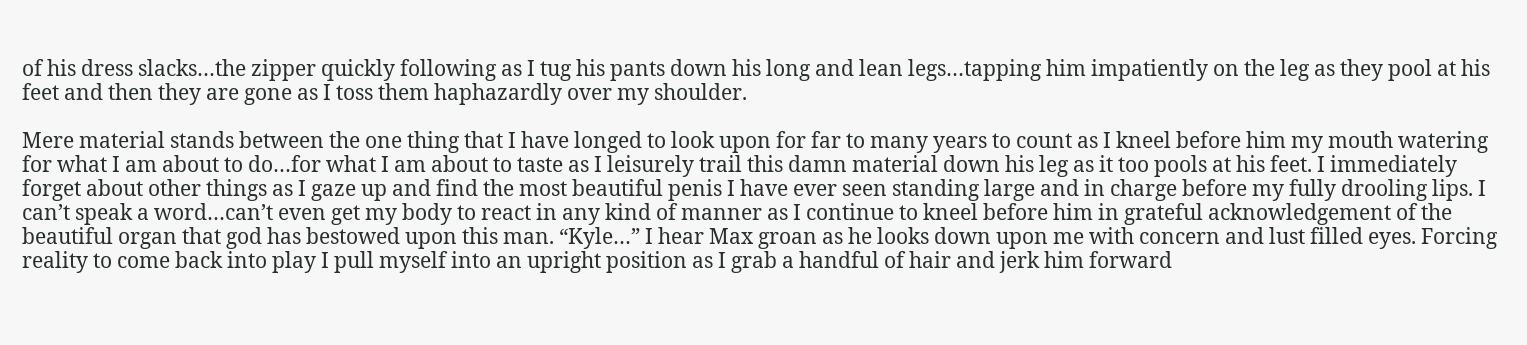of his dress slacks…the zipper quickly following as I tug his pants down his long and lean legs…tapping him impatiently on the leg as they pool at his feet and then they are gone as I toss them haphazardly over my shoulder.

Mere material stands between the one thing that I have longed to look upon for far to many years to count as I kneel before him my mouth watering for what I am about to do…for what I am about to taste as I leisurely trail this damn material down his leg as it too pools at his feet. I immediately forget about other things as I gaze up and find the most beautiful penis I have ever seen standing large and in charge before my fully drooling lips. I can’t speak a word…can’t even get my body to react in any kind of manner as I continue to kneel before him in grateful acknowledgement of the beautiful organ that god has bestowed upon this man. “Kyle…” I hear Max groan as he looks down upon me with concern and lust filled eyes. Forcing reality to come back into play I pull myself into an upright position as I grab a handful of hair and jerk him forward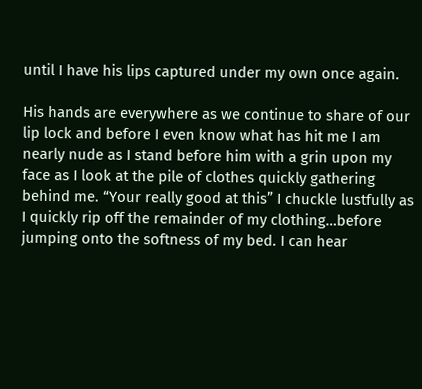until I have his lips captured under my own once again.

His hands are everywhere as we continue to share of our lip lock and before I even know what has hit me I am nearly nude as I stand before him with a grin upon my face as I look at the pile of clothes quickly gathering behind me. “Your really good at this” I chuckle lustfully as I quickly rip off the remainder of my clothing…before jumping onto the softness of my bed. I can hear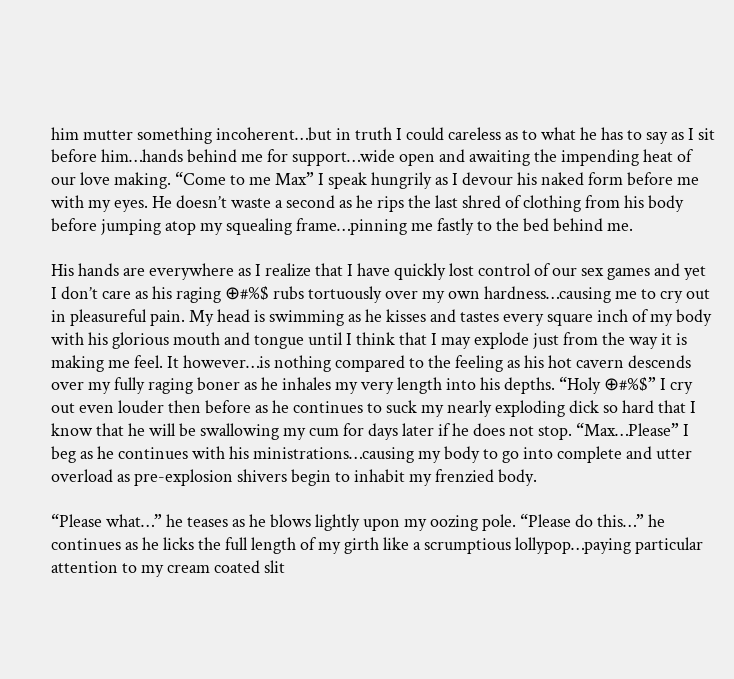him mutter something incoherent…but in truth I could careless as to what he has to say as I sit before him…hands behind me for support…wide open and awaiting the impending heat of our love making. “Come to me Max” I speak hungrily as I devour his naked form before me with my eyes. He doesn’t waste a second as he rips the last shred of clothing from his body before jumping atop my squealing frame…pinning me fastly to the bed behind me.

His hands are everywhere as I realize that I have quickly lost control of our sex games and yet I don’t care as his raging ⊕#%$ rubs tortuously over my own hardness…causing me to cry out in pleasureful pain. My head is swimming as he kisses and tastes every square inch of my body with his glorious mouth and tongue until I think that I may explode just from the way it is making me feel. It however…is nothing compared to the feeling as his hot cavern descends over my fully raging boner as he inhales my very length into his depths. “Holy ⊕#%$” I cry out even louder then before as he continues to suck my nearly exploding dick so hard that I know that he will be swallowing my cum for days later if he does not stop. “Max…Please” I beg as he continues with his ministrations…causing my body to go into complete and utter overload as pre-explosion shivers begin to inhabit my frenzied body.

“Please what…” he teases as he blows lightly upon my oozing pole. “Please do this…” he continues as he licks the full length of my girth like a scrumptious lollypop…paying particular attention to my cream coated slit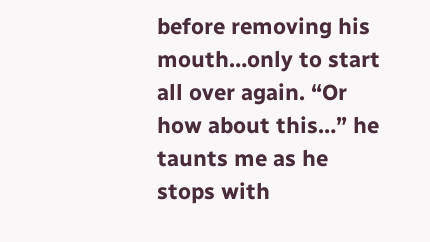before removing his mouth…only to start all over again. “Or how about this…” he taunts me as he stops with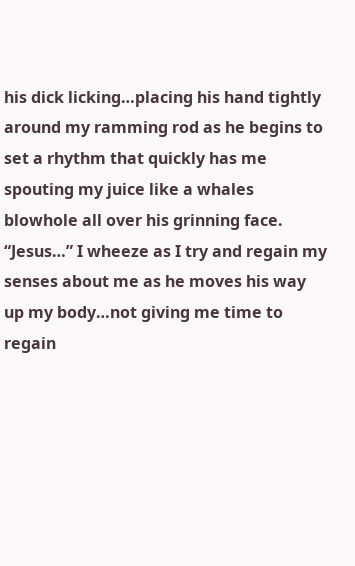his dick licking…placing his hand tightly around my ramming rod as he begins to set a rhythm that quickly has me spouting my juice like a whales blowhole all over his grinning face. “Jesus…” I wheeze as I try and regain my senses about me as he moves his way up my body…not giving me time to regain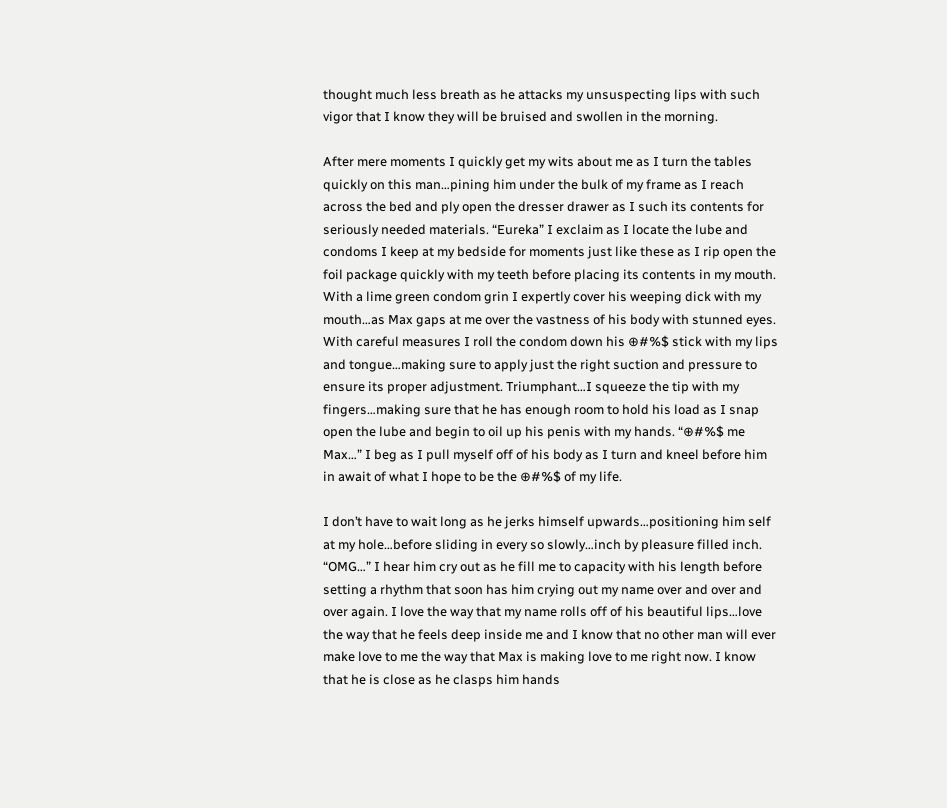thought much less breath as he attacks my unsuspecting lips with such vigor that I know they will be bruised and swollen in the morning.

After mere moments I quickly get my wits about me as I turn the tables quickly on this man…pining him under the bulk of my frame as I reach across the bed and ply open the dresser drawer as I such its contents for seriously needed materials. “Eureka” I exclaim as I locate the lube and condoms I keep at my bedside for moments just like these as I rip open the foil package quickly with my teeth before placing its contents in my mouth. With a lime green condom grin I expertly cover his weeping dick with my mouth…as Max gaps at me over the vastness of his body with stunned eyes. With careful measures I roll the condom down his ⊕#%$ stick with my lips and tongue…making sure to apply just the right suction and pressure to ensure its proper adjustment. Triumphant…I squeeze the tip with my fingers…making sure that he has enough room to hold his load as I snap open the lube and begin to oil up his penis with my hands. “⊕#%$ me Max…” I beg as I pull myself off of his body as I turn and kneel before him in await of what I hope to be the ⊕#%$ of my life.

I don’t have to wait long as he jerks himself upwards…positioning him self at my hole…before sliding in every so slowly…inch by pleasure filled inch. “OMG…” I hear him cry out as he fill me to capacity with his length before setting a rhythm that soon has him crying out my name over and over and over again. I love the way that my name rolls off of his beautiful lips…love the way that he feels deep inside me and I know that no other man will ever make love to me the way that Max is making love to me right now. I know that he is close as he clasps him hands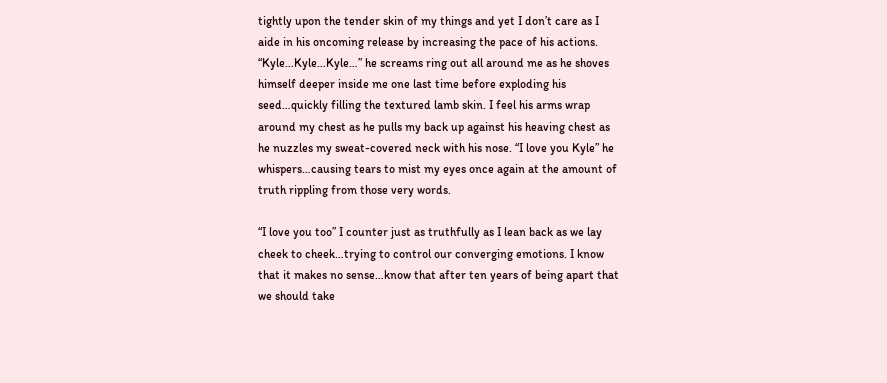tightly upon the tender skin of my things and yet I don’t care as I aide in his oncoming release by increasing the pace of his actions. “Kyle…Kyle…Kyle…” he screams ring out all around me as he shoves himself deeper inside me one last time before exploding his seed…quickly filling the textured lamb skin. I feel his arms wrap around my chest as he pulls my back up against his heaving chest as he nuzzles my sweat-covered neck with his nose. “I love you Kyle” he whispers…causing tears to mist my eyes once again at the amount of truth rippling from those very words.

“I love you too” I counter just as truthfully as I lean back as we lay cheek to cheek…trying to control our converging emotions. I know that it makes no sense…know that after ten years of being apart that we should take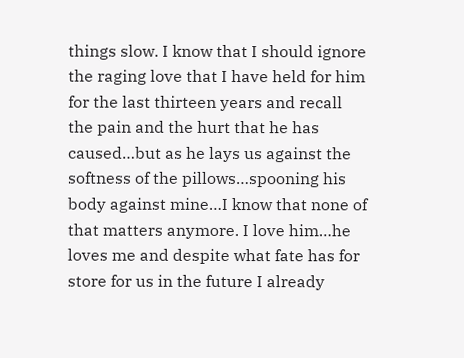things slow. I know that I should ignore the raging love that I have held for him for the last thirteen years and recall the pain and the hurt that he has caused…but as he lays us against the softness of the pillows…spooning his body against mine…I know that none of that matters anymore. I love him…he loves me and despite what fate has for store for us in the future I already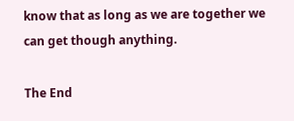know that as long as we are together we can get though anything.

The End